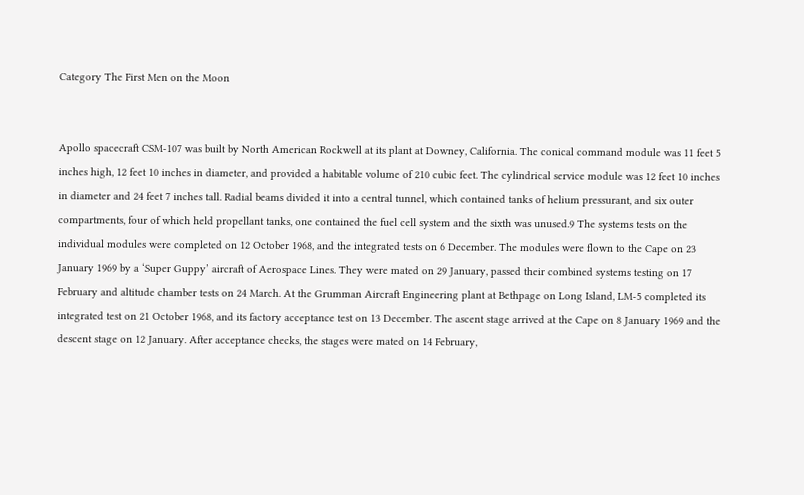Category The First Men on the Moon


Apollo spacecraft CSM-107 was built by North American Rockwell at its plant at Downey, California. The conical command module was 11 feet 5 inches high, 12 feet 10 inches in diameter, and provided a habitable volume of 210 cubic feet. The cylindrical service module was 12 feet 10 inches in diameter and 24 feet 7 inches tall. Radial beams divided it into a central tunnel, which contained tanks of helium pressurant, and six outer compartments, four of which held propellant tanks, one contained the fuel cell system and the sixth was unused.9 The systems tests on the individual modules were completed on 12 October 1968, and the integrated tests on 6 December. The modules were flown to the Cape on 23 January 1969 by a ‘Super Guppy’ aircraft of Aerospace Lines. They were mated on 29 January, passed their combined systems testing on 17 February and altitude chamber tests on 24 March. At the Grumman Aircraft Engineering plant at Bethpage on Long Island, LM-5 completed its integrated test on 21 October 1968, and its factory acceptance test on 13 December. The ascent stage arrived at the Cape on 8 January 1969 and the descent stage on 12 January. After acceptance checks, the stages were mated on 14 February,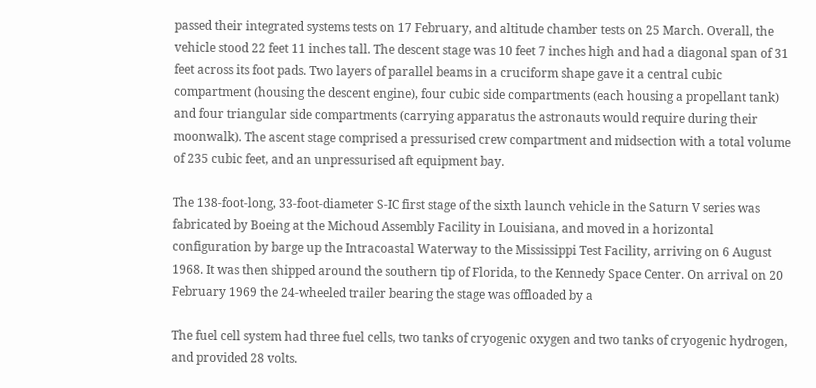passed their integrated systems tests on 17 February, and altitude chamber tests on 25 March. Overall, the vehicle stood 22 feet 11 inches tall. The descent stage was 10 feet 7 inches high and had a diagonal span of 31 feet across its foot pads. Two layers of parallel beams in a cruciform shape gave it a central cubic compartment (housing the descent engine), four cubic side compartments (each housing a propellant tank) and four triangular side compartments (carrying apparatus the astronauts would require during their moonwalk). The ascent stage comprised a pressurised crew compartment and midsection with a total volume of 235 cubic feet, and an unpressurised aft equipment bay.

The 138-foot-long, 33-foot-diameter S-IC first stage of the sixth launch vehicle in the Saturn V series was fabricated by Boeing at the Michoud Assembly Facility in Louisiana, and moved in a horizontal configuration by barge up the Intracoastal Waterway to the Mississippi Test Facility, arriving on 6 August 1968. It was then shipped around the southern tip of Florida, to the Kennedy Space Center. On arrival on 20 February 1969 the 24-wheeled trailer bearing the stage was offloaded by a

The fuel cell system had three fuel cells, two tanks of cryogenic oxygen and two tanks of cryogenic hydrogen, and provided 28 volts.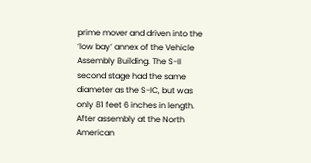prime mover and driven into the ‘low bay’ annex of the Vehicle Assembly Building. The S-II second stage had the same diameter as the S-IC, but was only 81 feet 6 inches in length. After assembly at the North American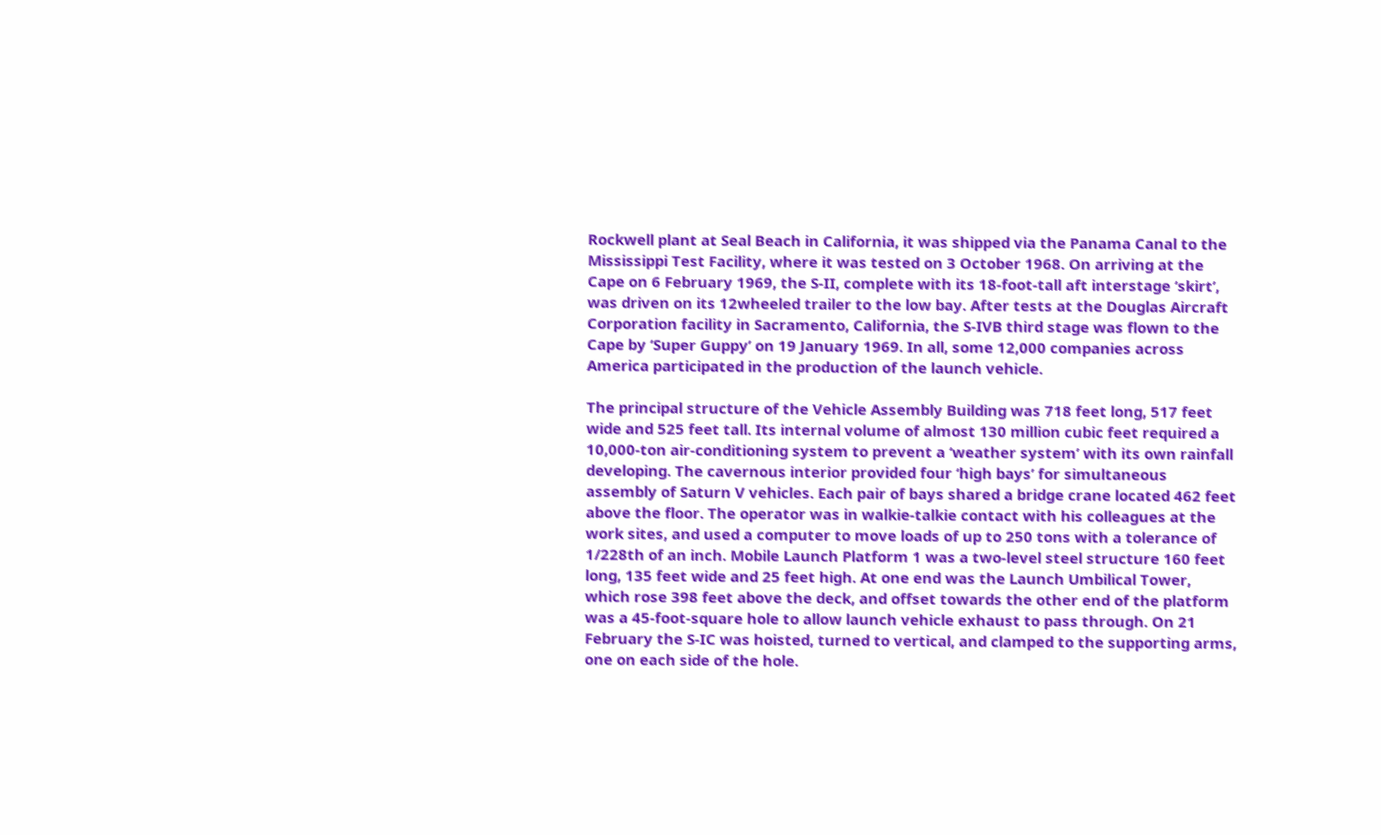Rockwell plant at Seal Beach in California, it was shipped via the Panama Canal to the Mississippi Test Facility, where it was tested on 3 October 1968. On arriving at the Cape on 6 February 1969, the S-II, complete with its 18-foot-tall aft interstage ‘skirt’, was driven on its 12wheeled trailer to the low bay. After tests at the Douglas Aircraft Corporation facility in Sacramento, California, the S-IVB third stage was flown to the Cape by ‘Super Guppy’ on 19 January 1969. In all, some 12,000 companies across America participated in the production of the launch vehicle.

The principal structure of the Vehicle Assembly Building was 718 feet long, 517 feet wide and 525 feet tall. Its internal volume of almost 130 million cubic feet required a 10,000-ton air-conditioning system to prevent a ‘weather system’ with its own rainfall developing. The cavernous interior provided four ‘high bays’ for simultaneous assembly of Saturn V vehicles. Each pair of bays shared a bridge crane located 462 feet above the floor. The operator was in walkie-talkie contact with his colleagues at the work sites, and used a computer to move loads of up to 250 tons with a tolerance of 1/228th of an inch. Mobile Launch Platform 1 was a two-level steel structure 160 feet long, 135 feet wide and 25 feet high. At one end was the Launch Umbilical Tower, which rose 398 feet above the deck, and offset towards the other end of the platform was a 45-foot-square hole to allow launch vehicle exhaust to pass through. On 21 February the S-IC was hoisted, turned to vertical, and clamped to the supporting arms, one on each side of the hole.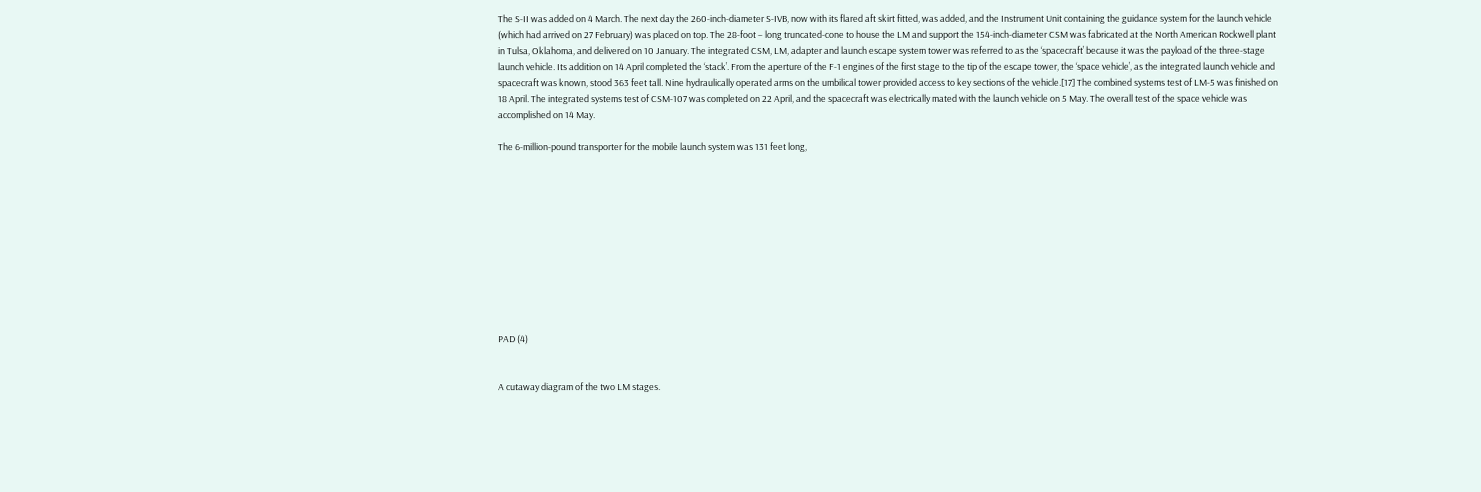The S-II was added on 4 March. The next day the 260-inch-diameter S-IVB, now with its flared aft skirt fitted, was added, and the Instrument Unit containing the guidance system for the launch vehicle (which had arrived on 27 February) was placed on top. The 28-foot – long truncated-cone to house the LM and support the 154-inch-diameter CSM was fabricated at the North American Rockwell plant in Tulsa, Oklahoma, and delivered on 10 January. The integrated CSM, LM, adapter and launch escape system tower was referred to as the ‘spacecraft’ because it was the payload of the three-stage launch vehicle. Its addition on 14 April completed the ‘stack’. From the aperture of the F-1 engines of the first stage to the tip of the escape tower, the ‘space vehicle’, as the integrated launch vehicle and spacecraft was known, stood 363 feet tall. Nine hydraulically operated arms on the umbilical tower provided access to key sections of the vehicle.[17] The combined systems test of LM-5 was finished on 18 April. The integrated systems test of CSM-107 was completed on 22 April, and the spacecraft was electrically mated with the launch vehicle on 5 May. The overall test of the space vehicle was accomplished on 14 May.

The 6-million-pound transporter for the mobile launch system was 131 feet long,











PAD (4)


A cutaway diagram of the two LM stages.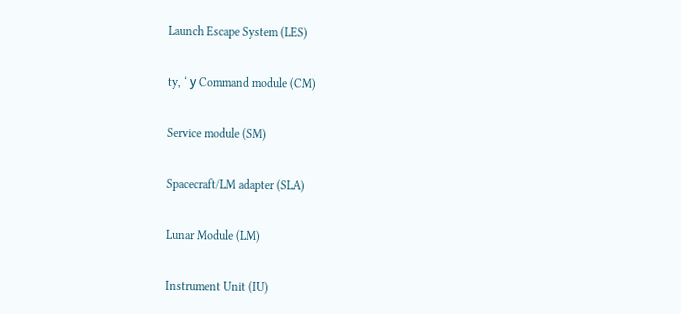Launch Escape System (LES)

ty, ‘ у Command module (CM)

Service module (SM)

Spacecraft/LM adapter (SLA)

Lunar Module (LM)

Instrument Unit (IU)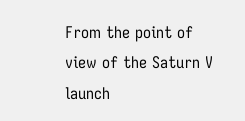From the point of view of the Saturn V launch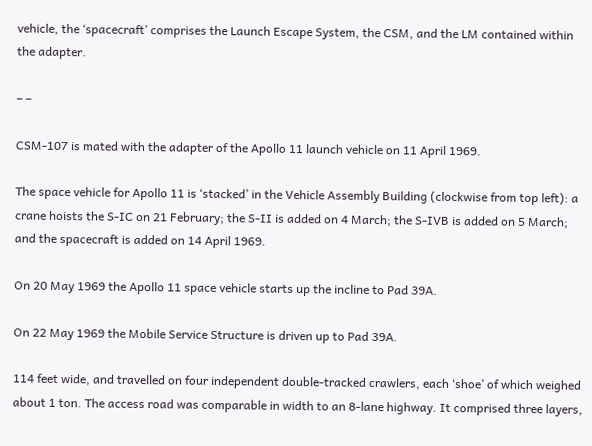vehicle, the ‘spacecraft’ comprises the Launch Escape System, the CSM, and the LM contained within the adapter.

– –

CSM-107 is mated with the adapter of the Apollo 11 launch vehicle on 11 April 1969.

The space vehicle for Apollo 11 is ‘stacked’ in the Vehicle Assembly Building (clockwise from top left): a crane hoists the S-IC on 21 February; the S-II is added on 4 March; the S-IVB is added on 5 March; and the spacecraft is added on 14 April 1969.

On 20 May 1969 the Apollo 11 space vehicle starts up the incline to Pad 39A.

On 22 May 1969 the Mobile Service Structure is driven up to Pad 39A.

114 feet wide, and travelled on four independent double-tracked crawlers, each ‘shoe’ of which weighed about 1 ton. The access road was comparable in width to an 8-lane highway. It comprised three layers,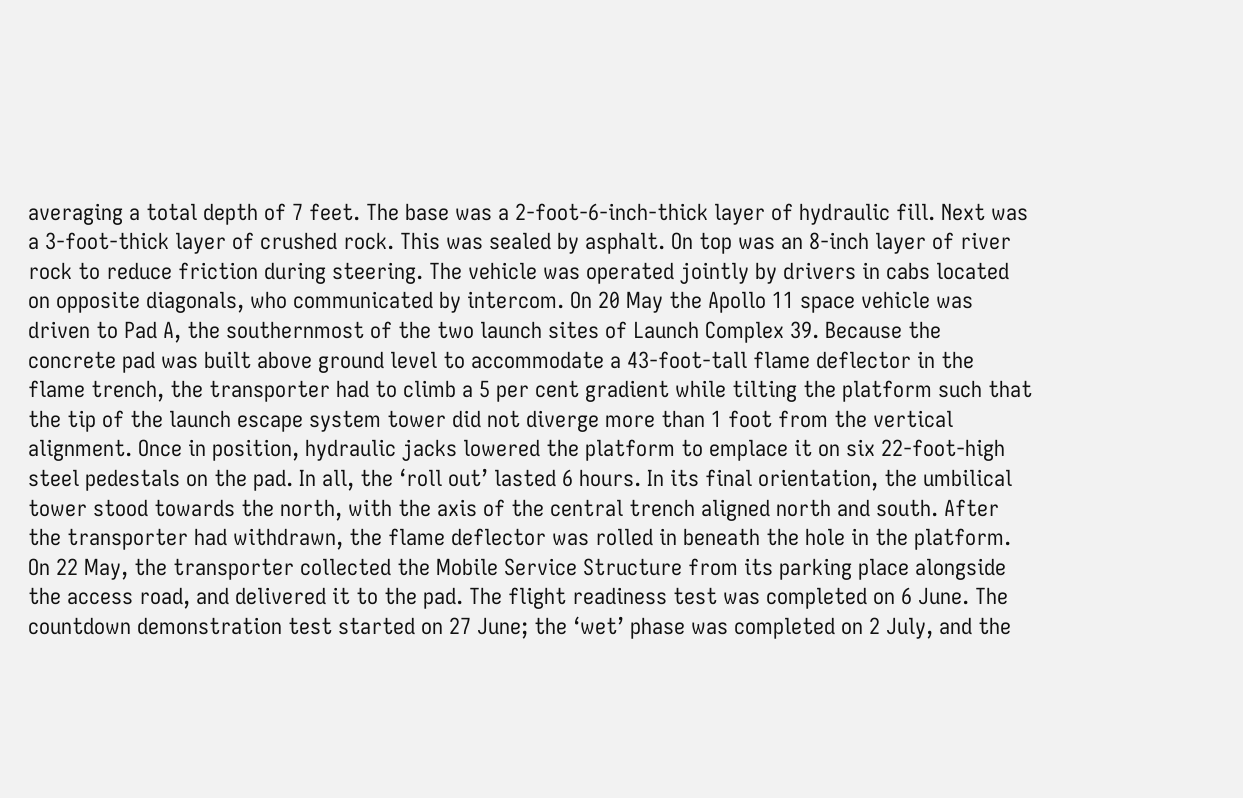averaging a total depth of 7 feet. The base was a 2-foot-6-inch-thick layer of hydraulic fill. Next was a 3-foot-thick layer of crushed rock. This was sealed by asphalt. On top was an 8-inch layer of river rock to reduce friction during steering. The vehicle was operated jointly by drivers in cabs located on opposite diagonals, who communicated by intercom. On 20 May the Apollo 11 space vehicle was driven to Pad A, the southernmost of the two launch sites of Launch Complex 39. Because the concrete pad was built above ground level to accommodate a 43-foot-tall flame deflector in the flame trench, the transporter had to climb a 5 per cent gradient while tilting the platform such that the tip of the launch escape system tower did not diverge more than 1 foot from the vertical alignment. Once in position, hydraulic jacks lowered the platform to emplace it on six 22-foot-high steel pedestals on the pad. In all, the ‘roll out’ lasted 6 hours. In its final orientation, the umbilical tower stood towards the north, with the axis of the central trench aligned north and south. After the transporter had withdrawn, the flame deflector was rolled in beneath the hole in the platform. On 22 May, the transporter collected the Mobile Service Structure from its parking place alongside the access road, and delivered it to the pad. The flight readiness test was completed on 6 June. The countdown demonstration test started on 27 June; the ‘wet’ phase was completed on 2 July, and the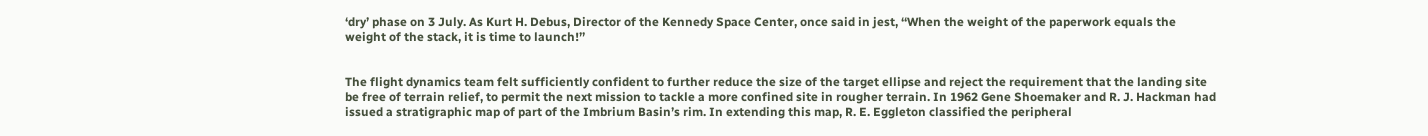‘dry’ phase on 3 July. As Kurt H. Debus, Director of the Kennedy Space Center, once said in jest, ‘‘When the weight of the paperwork equals the weight of the stack, it is time to launch!’’


The flight dynamics team felt sufficiently confident to further reduce the size of the target ellipse and reject the requirement that the landing site be free of terrain relief, to permit the next mission to tackle a more confined site in rougher terrain. In 1962 Gene Shoemaker and R. J. Hackman had issued a stratigraphic map of part of the Imbrium Basin’s rim. In extending this map, R. E. Eggleton classified the peripheral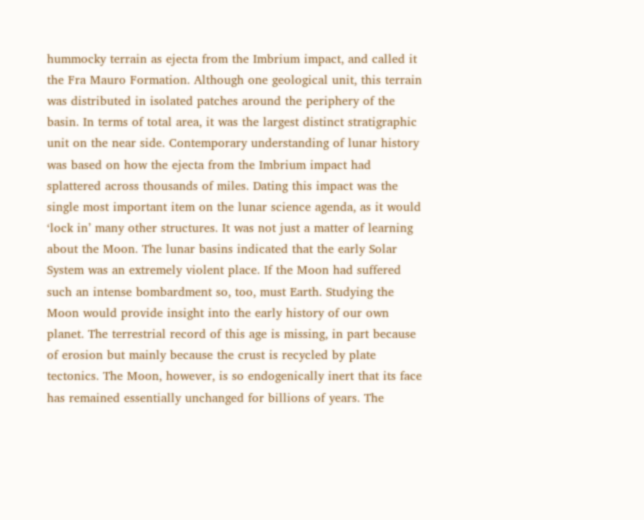hummocky terrain as ejecta from the Imbrium impact, and called it the Fra Mauro Formation. Although one geological unit, this terrain was distributed in isolated patches around the periphery of the basin. In terms of total area, it was the largest distinct stratigraphic unit on the near side. Contemporary understanding of lunar history was based on how the ejecta from the Imbrium impact had splattered across thousands of miles. Dating this impact was the single most important item on the lunar science agenda, as it would ‘lock in’ many other structures. It was not just a matter of learning about the Moon. The lunar basins indicated that the early Solar System was an extremely violent place. If the Moon had suffered such an intense bombardment so, too, must Earth. Studying the Moon would provide insight into the early history of our own planet. The terrestrial record of this age is missing, in part because of erosion but mainly because the crust is recycled by plate tectonics. The Moon, however, is so endogenically inert that its face has remained essentially unchanged for billions of years. The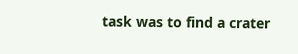task was to find a crater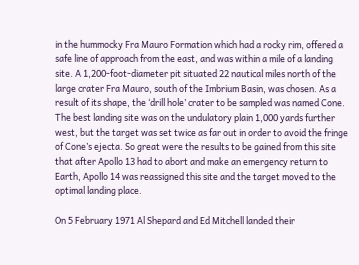in the hummocky Fra Mauro Formation which had a rocky rim, offered a safe line of approach from the east, and was within a mile of a landing site. A 1,200-foot-diameter pit situated 22 nautical miles north of the large crater Fra Mauro, south of the Imbrium Basin, was chosen. As a result of its shape, the ‘drill hole’ crater to be sampled was named Cone. The best landing site was on the undulatory plain 1,000 yards further west, but the target was set twice as far out in order to avoid the fringe of Cone’s ejecta. So great were the results to be gained from this site that after Apollo 13 had to abort and make an emergency return to Earth, Apollo 14 was reassigned this site and the target moved to the optimal landing place.

On 5 February 1971 Al Shepard and Ed Mitchell landed their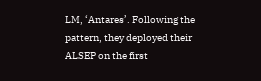LM, ‘Antares’. Following the pattern, they deployed their ALSEP on the first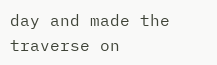day and made the traverse on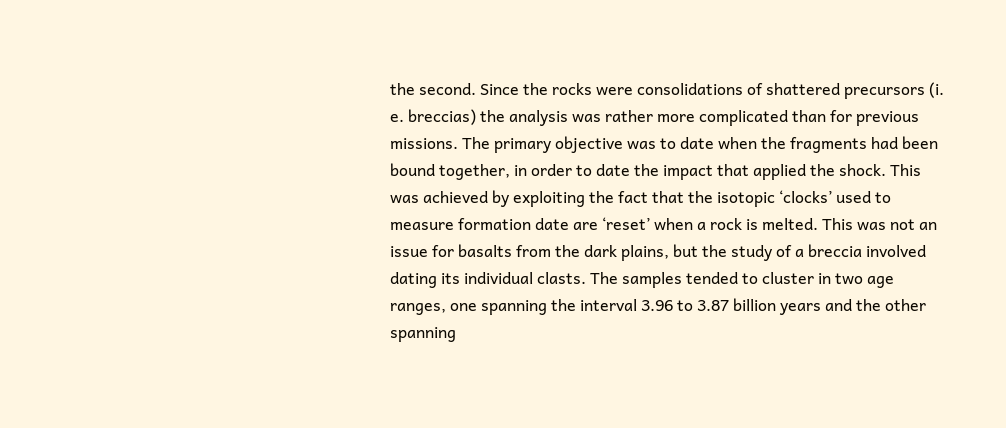the second. Since the rocks were consolidations of shattered precursors (i. e. breccias) the analysis was rather more complicated than for previous missions. The primary objective was to date when the fragments had been bound together, in order to date the impact that applied the shock. This was achieved by exploiting the fact that the isotopic ‘clocks’ used to measure formation date are ‘reset’ when a rock is melted. This was not an issue for basalts from the dark plains, but the study of a breccia involved dating its individual clasts. The samples tended to cluster in two age ranges, one spanning the interval 3.96 to 3.87 billion years and the other spanning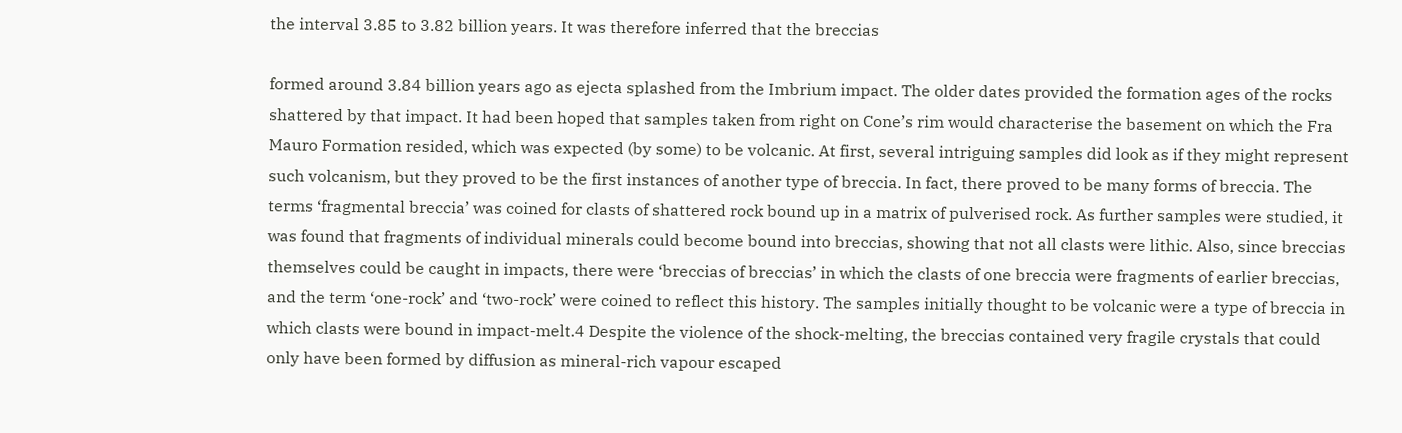the interval 3.85 to 3.82 billion years. It was therefore inferred that the breccias

formed around 3.84 billion years ago as ejecta splashed from the Imbrium impact. The older dates provided the formation ages of the rocks shattered by that impact. It had been hoped that samples taken from right on Cone’s rim would characterise the basement on which the Fra Mauro Formation resided, which was expected (by some) to be volcanic. At first, several intriguing samples did look as if they might represent such volcanism, but they proved to be the first instances of another type of breccia. In fact, there proved to be many forms of breccia. The terms ‘fragmental breccia’ was coined for clasts of shattered rock bound up in a matrix of pulverised rock. As further samples were studied, it was found that fragments of individual minerals could become bound into breccias, showing that not all clasts were lithic. Also, since breccias themselves could be caught in impacts, there were ‘breccias of breccias’ in which the clasts of one breccia were fragments of earlier breccias, and the term ‘one-rock’ and ‘two-rock’ were coined to reflect this history. The samples initially thought to be volcanic were a type of breccia in which clasts were bound in impact-melt.4 Despite the violence of the shock-melting, the breccias contained very fragile crystals that could only have been formed by diffusion as mineral-rich vapour escaped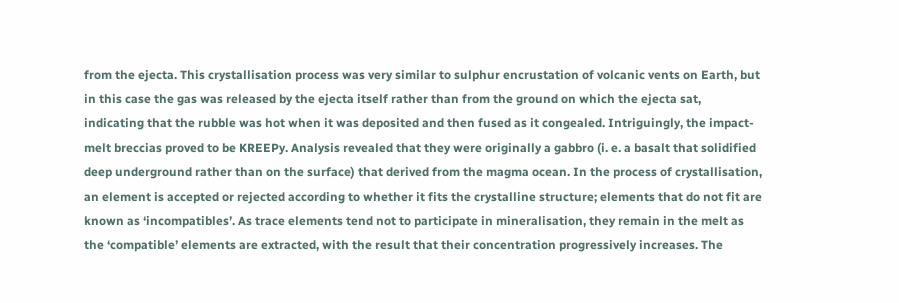from the ejecta. This crystallisation process was very similar to sulphur encrustation of volcanic vents on Earth, but in this case the gas was released by the ejecta itself rather than from the ground on which the ejecta sat, indicating that the rubble was hot when it was deposited and then fused as it congealed. Intriguingly, the impact-melt breccias proved to be KREEPy. Analysis revealed that they were originally a gabbro (i. e. a basalt that solidified deep underground rather than on the surface) that derived from the magma ocean. In the process of crystallisation, an element is accepted or rejected according to whether it fits the crystalline structure; elements that do not fit are known as ‘incompatibles’. As trace elements tend not to participate in mineralisation, they remain in the melt as the ‘compatible’ elements are extracted, with the result that their concentration progressively increases. The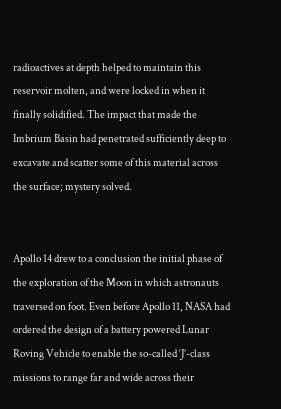radioactives at depth helped to maintain this reservoir molten, and were locked in when it finally solidified. The impact that made the Imbrium Basin had penetrated sufficiently deep to excavate and scatter some of this material across the surface; mystery solved.


Apollo 14 drew to a conclusion the initial phase of the exploration of the Moon in which astronauts traversed on foot. Even before Apollo 11, NASA had ordered the design of a battery powered Lunar Roving Vehicle to enable the so-called ‘J’-class missions to range far and wide across their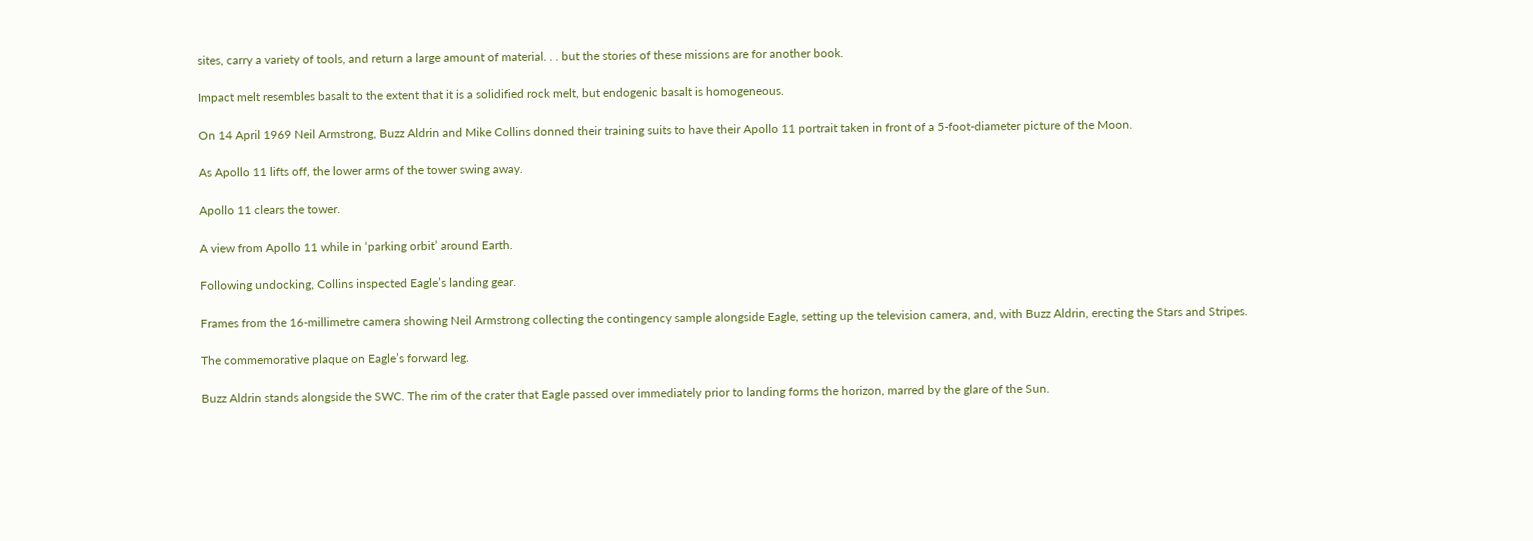sites, carry a variety of tools, and return a large amount of material. . . but the stories of these missions are for another book.

Impact melt resembles basalt to the extent that it is a solidified rock melt, but endogenic basalt is homogeneous.

On 14 April 1969 Neil Armstrong, Buzz Aldrin and Mike Collins donned their training suits to have their Apollo 11 portrait taken in front of a 5-foot-diameter picture of the Moon.

As Apollo 11 lifts off, the lower arms of the tower swing away.

Apollo 11 clears the tower.

A view from Apollo 11 while in ‘parking orbit’ around Earth.

Following undocking, Collins inspected Eagle’s landing gear.

Frames from the 16-millimetre camera showing Neil Armstrong collecting the contingency sample alongside Eagle, setting up the television camera, and, with Buzz Aldrin, erecting the Stars and Stripes.

The commemorative plaque on Eagle’s forward leg.

Buzz Aldrin stands alongside the SWC. The rim of the crater that Eagle passed over immediately prior to landing forms the horizon, marred by the glare of the Sun.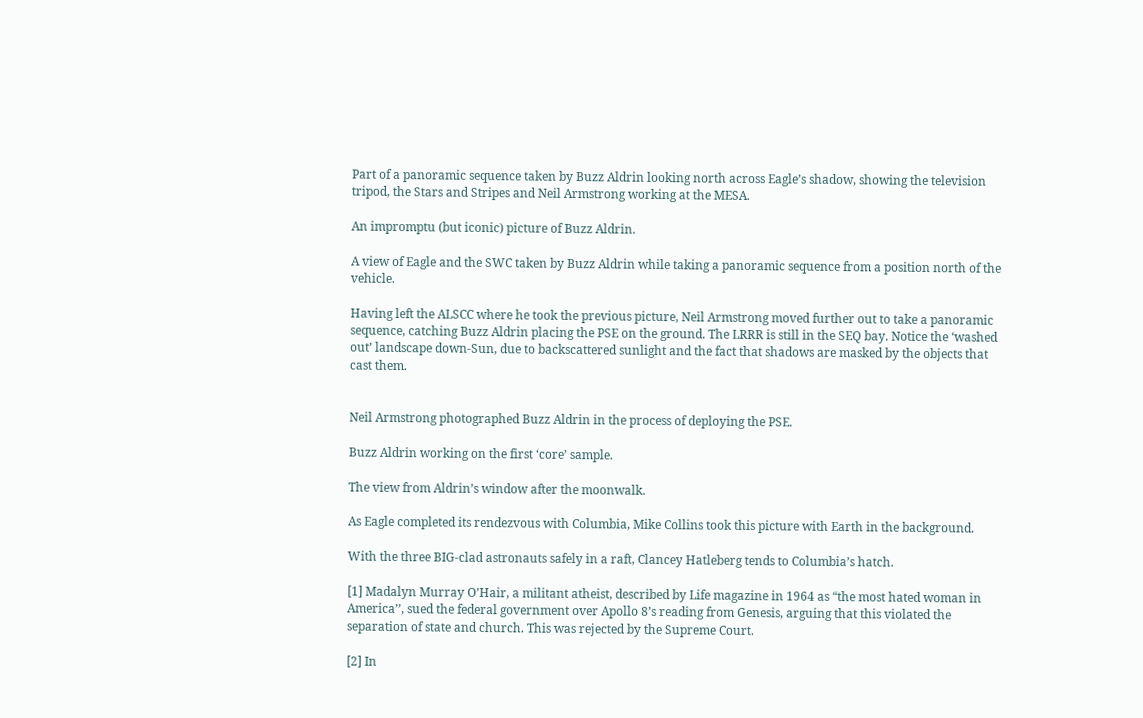Part of a panoramic sequence taken by Buzz Aldrin looking north across Eagle’s shadow, showing the television tripod, the Stars and Stripes and Neil Armstrong working at the MESA.

An impromptu (but iconic) picture of Buzz Aldrin.

A view of Eagle and the SWC taken by Buzz Aldrin while taking a panoramic sequence from a position north of the vehicle.

Having left the ALSCC where he took the previous picture, Neil Armstrong moved further out to take a panoramic sequence, catching Buzz Aldrin placing the PSE on the ground. The LRRR is still in the SEQ bay. Notice the ‘washed out’ landscape down-Sun, due to backscattered sunlight and the fact that shadows are masked by the objects that cast them.


Neil Armstrong photographed Buzz Aldrin in the process of deploying the PSE.

Buzz Aldrin working on the first ‘core’ sample.

The view from Aldrin’s window after the moonwalk.

As Eagle completed its rendezvous with Columbia, Mike Collins took this picture with Earth in the background.

With the three BIG-clad astronauts safely in a raft, Clancey Hatleberg tends to Columbia’s hatch.

[1] Madalyn Murray O’Hair, a militant atheist, described by Life magazine in 1964 as “the most hated woman in America’’, sued the federal government over Apollo 8’s reading from Genesis, arguing that this violated the separation of state and church. This was rejected by the Supreme Court.

[2] In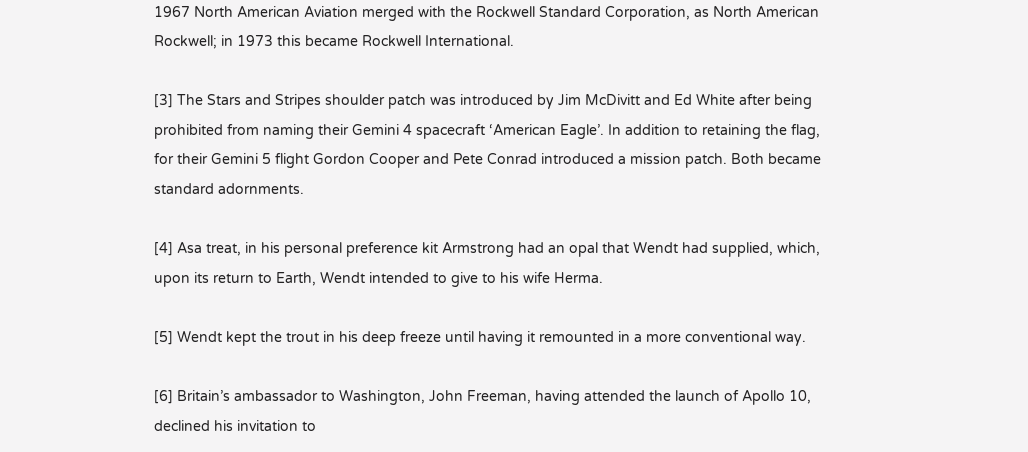1967 North American Aviation merged with the Rockwell Standard Corporation, as North American Rockwell; in 1973 this became Rockwell International.

[3] The Stars and Stripes shoulder patch was introduced by Jim McDivitt and Ed White after being prohibited from naming their Gemini 4 spacecraft ‘American Eagle’. In addition to retaining the flag, for their Gemini 5 flight Gordon Cooper and Pete Conrad introduced a mission patch. Both became standard adornments.

[4] Asa treat, in his personal preference kit Armstrong had an opal that Wendt had supplied, which, upon its return to Earth, Wendt intended to give to his wife Herma.

[5] Wendt kept the trout in his deep freeze until having it remounted in a more conventional way.

[6] Britain’s ambassador to Washington, John Freeman, having attended the launch of Apollo 10, declined his invitation to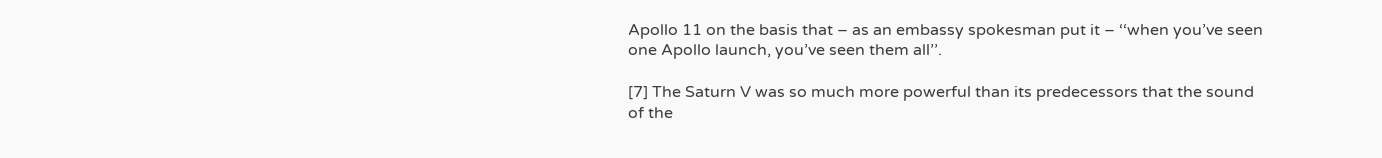Apollo 11 on the basis that – as an embassy spokesman put it – ‘‘when you’ve seen one Apollo launch, you’ve seen them all’’.

[7] The Saturn V was so much more powerful than its predecessors that the sound of the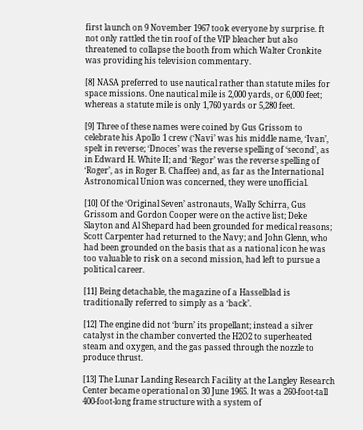first launch on 9 November 1967 took everyone by surprise. ft not only rattled the tin roof of the VfP bleacher but also threatened to collapse the booth from which Walter Cronkite was providing his television commentary.

[8] NASA preferred to use nautical rather than statute miles for space missions. One nautical mile is 2,000 yards, or 6,000 feet; whereas a statute mile is only 1,760 yards or 5,280 feet.

[9] Three of these names were coined by Gus Grissom to celebrate his Apollo 1 crew (‘Navi’ was his middle name, ‘Ivan’, spelt in reverse; ‘Dnoces’ was the reverse spelling of ‘second’, as in Edward H. White II; and ‘Regor’ was the reverse spelling of ‘Roger’, as in Roger B. Chaffee) and, as far as the International Astronomical Union was concerned, they were unofficial.

[10] Of the ‘Original Seven’ astronauts, Wally Schirra, Gus Grissom and Gordon Cooper were on the active list; Deke Slayton and Al Shepard had been grounded for medical reasons; Scott Carpenter had returned to the Navy; and John Glenn, who had been grounded on the basis that as a national icon he was too valuable to risk on a second mission, had left to pursue a political career.

[11] Being detachable, the magazine of a Hasselblad is traditionally referred to simply as a ‘back’.

[12] The engine did not ‘burn’ its propellant; instead a silver catalyst in the chamber converted the H2O2 to superheated steam and oxygen, and the gas passed through the nozzle to produce thrust.

[13] The Lunar Landing Research Facility at the Langley Research Center became operational on 30 June 1965. It was a 260-foot-tall 400-foot-long frame structure with a system of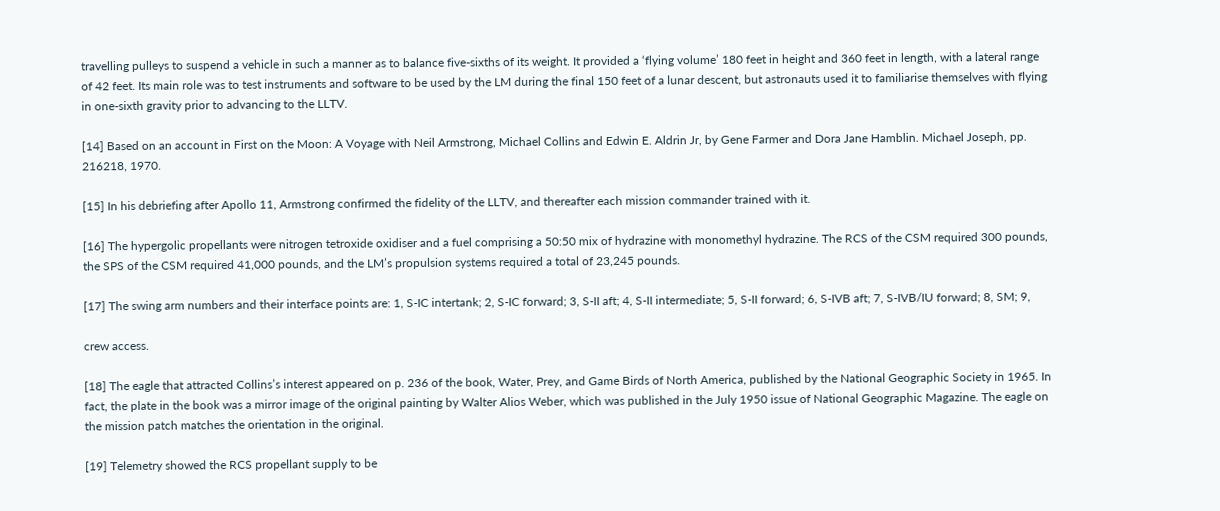travelling pulleys to suspend a vehicle in such a manner as to balance five-sixths of its weight. It provided a ‘flying volume’ 180 feet in height and 360 feet in length, with a lateral range of 42 feet. Its main role was to test instruments and software to be used by the LM during the final 150 feet of a lunar descent, but astronauts used it to familiarise themselves with flying in one-sixth gravity prior to advancing to the LLTV.

[14] Based on an account in First on the Moon: A Voyage with Neil Armstrong, Michael Collins and Edwin E. Aldrin Jr, by Gene Farmer and Dora Jane Hamblin. Michael Joseph, pp. 216218, 1970.

[15] In his debriefing after Apollo 11, Armstrong confirmed the fidelity of the LLTV, and thereafter each mission commander trained with it.

[16] The hypergolic propellants were nitrogen tetroxide oxidiser and a fuel comprising a 50:50 mix of hydrazine with monomethyl hydrazine. The RCS of the CSM required 300 pounds, the SPS of the CSM required 41,000 pounds, and the LM’s propulsion systems required a total of 23,245 pounds.

[17] The swing arm numbers and their interface points are: 1, S-IC intertank; 2, S-IC forward; 3, S-II aft; 4, S-II intermediate; 5, S-II forward; 6, S-IVB aft; 7, S-IVB/IU forward; 8, SM; 9,

crew access.

[18] The eagle that attracted Collins’s interest appeared on p. 236 of the book, Water, Prey, and Game Birds of North America, published by the National Geographic Society in 1965. In fact, the plate in the book was a mirror image of the original painting by Walter Alios Weber, which was published in the July 1950 issue of National Geographic Magazine. The eagle on the mission patch matches the orientation in the original.

[19] Telemetry showed the RCS propellant supply to be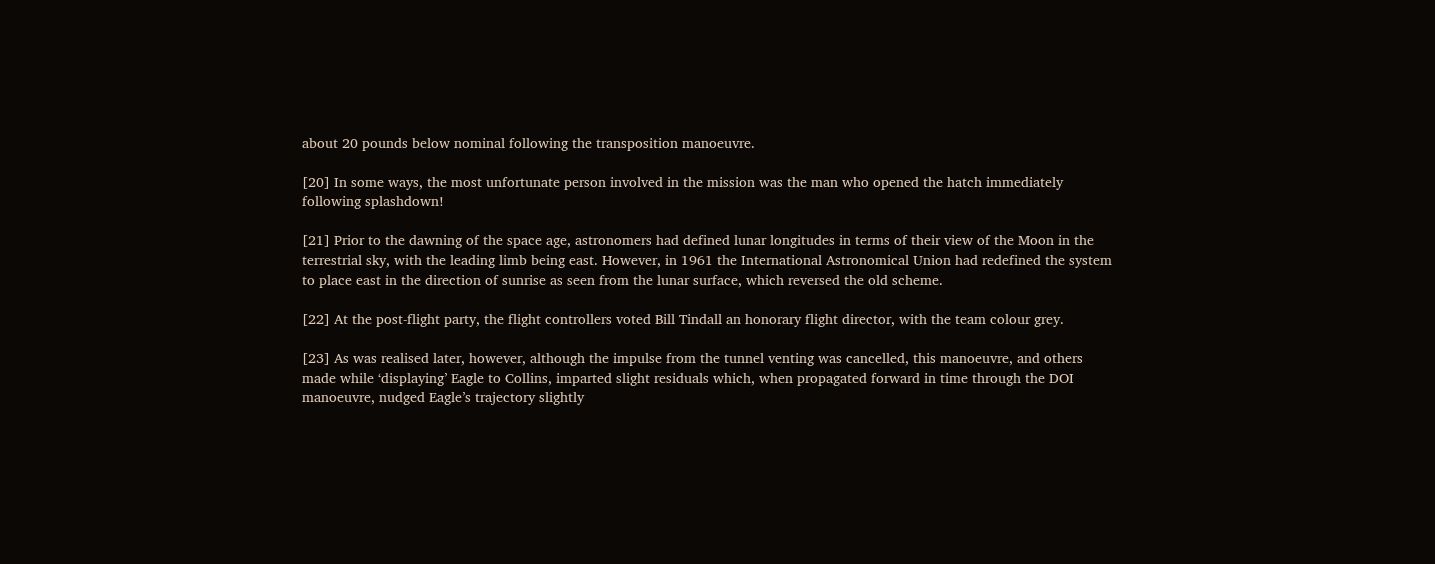about 20 pounds below nominal following the transposition manoeuvre.

[20] In some ways, the most unfortunate person involved in the mission was the man who opened the hatch immediately following splashdown!

[21] Prior to the dawning of the space age, astronomers had defined lunar longitudes in terms of their view of the Moon in the terrestrial sky, with the leading limb being east. However, in 1961 the International Astronomical Union had redefined the system to place east in the direction of sunrise as seen from the lunar surface, which reversed the old scheme.

[22] At the post-flight party, the flight controllers voted Bill Tindall an honorary flight director, with the team colour grey.

[23] As was realised later, however, although the impulse from the tunnel venting was cancelled, this manoeuvre, and others made while ‘displaying’ Eagle to Collins, imparted slight residuals which, when propagated forward in time through the DOI manoeuvre, nudged Eagle’s trajectory slightly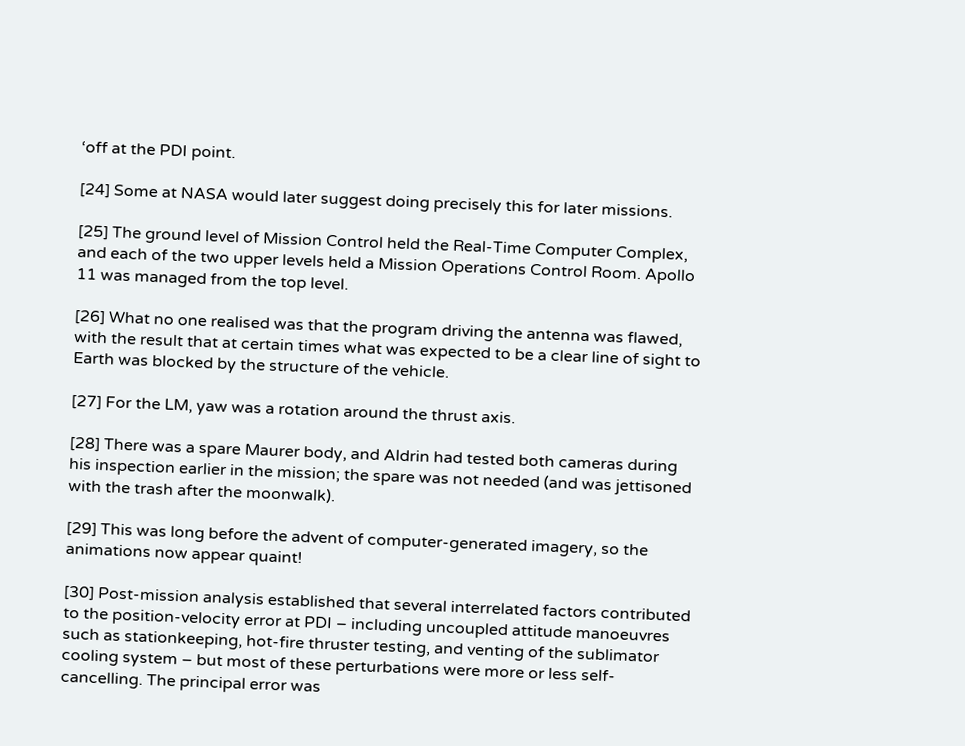‘off at the PDI point.

[24] Some at NASA would later suggest doing precisely this for later missions.

[25] The ground level of Mission Control held the Real-Time Computer Complex, and each of the two upper levels held a Mission Operations Control Room. Apollo 11 was managed from the top level.

[26] What no one realised was that the program driving the antenna was flawed, with the result that at certain times what was expected to be a clear line of sight to Earth was blocked by the structure of the vehicle.

[27] For the LM, yaw was a rotation around the thrust axis.

[28] There was a spare Maurer body, and Aldrin had tested both cameras during his inspection earlier in the mission; the spare was not needed (and was jettisoned with the trash after the moonwalk).

[29] This was long before the advent of computer-generated imagery, so the animations now appear quaint!

[30] Post-mission analysis established that several interrelated factors contributed to the position-velocity error at PDI – including uncoupled attitude manoeuvres such as stationkeeping, hot-fire thruster testing, and venting of the sublimator cooling system – but most of these perturbations were more or less self-cancelling. The principal error was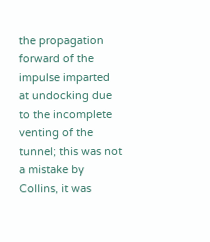the propagation forward of the impulse imparted at undocking due to the incomplete venting of the tunnel; this was not a mistake by Collins, it was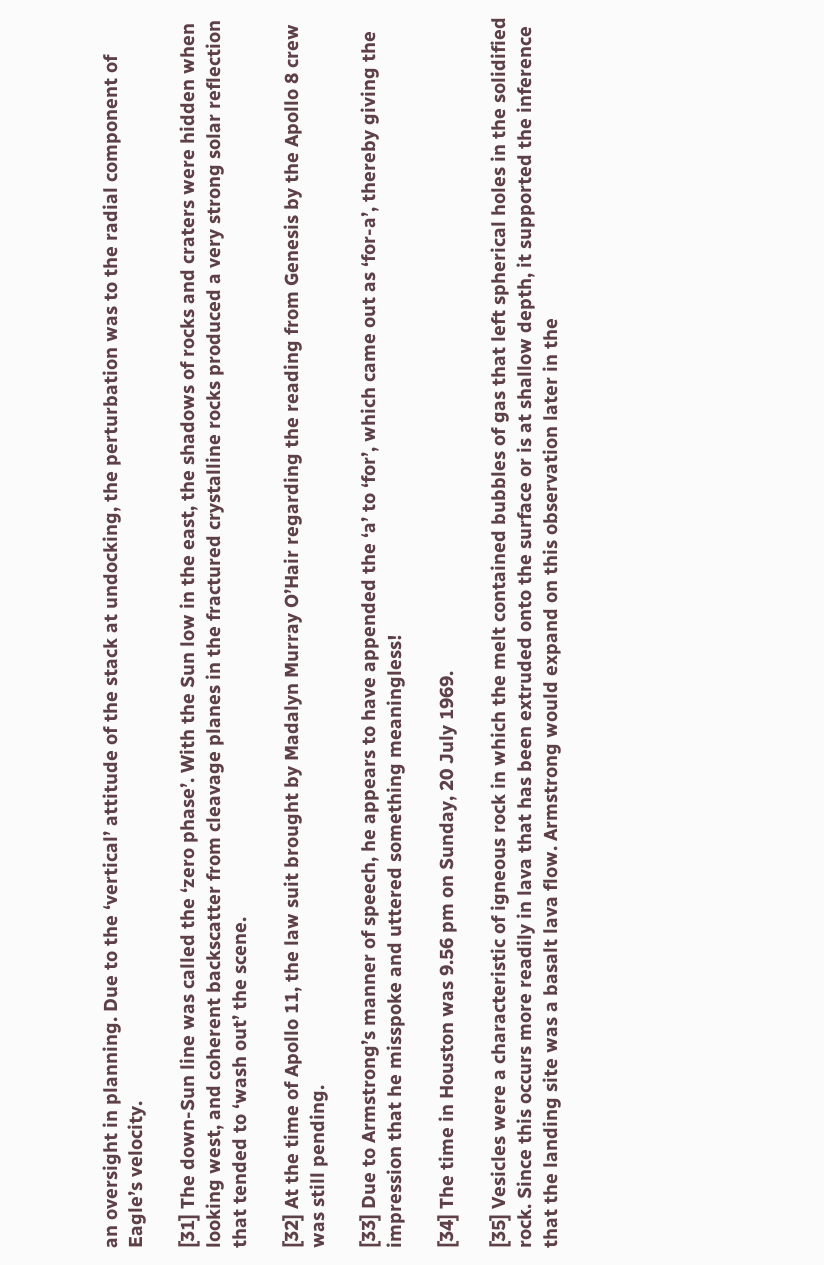an oversight in planning. Due to the ‘vertical’ attitude of the stack at undocking, the perturbation was to the radial component of Eagle’s velocity.

[31] The down-Sun line was called the ‘zero phase’. With the Sun low in the east, the shadows of rocks and craters were hidden when looking west, and coherent backscatter from cleavage planes in the fractured crystalline rocks produced a very strong solar reflection that tended to ‘wash out’ the scene.

[32] At the time of Apollo 11, the law suit brought by Madalyn Murray O’Hair regarding the reading from Genesis by the Apollo 8 crew was still pending.

[33] Due to Armstrong’s manner of speech, he appears to have appended the ‘a’ to ‘for’, which came out as ‘for-a’, thereby giving the impression that he misspoke and uttered something meaningless!

[34] The time in Houston was 9.56 pm on Sunday, 20 July 1969.

[35] Vesicles were a characteristic of igneous rock in which the melt contained bubbles of gas that left spherical holes in the solidified rock. Since this occurs more readily in lava that has been extruded onto the surface or is at shallow depth, it supported the inference that the landing site was a basalt lava flow. Armstrong would expand on this observation later in the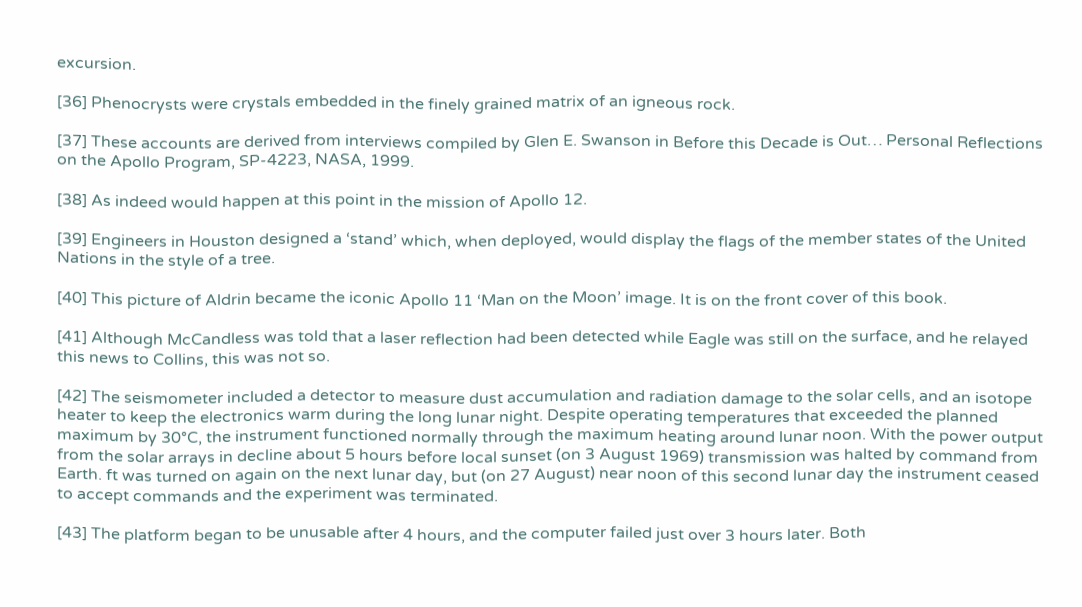excursion.

[36] Phenocrysts were crystals embedded in the finely grained matrix of an igneous rock.

[37] These accounts are derived from interviews compiled by Glen E. Swanson in Before this Decade is Out… Personal Reflections on the Apollo Program, SP-4223, NASA, 1999.

[38] As indeed would happen at this point in the mission of Apollo 12.

[39] Engineers in Houston designed a ‘stand’ which, when deployed, would display the flags of the member states of the United Nations in the style of a tree.

[40] This picture of Aldrin became the iconic Apollo 11 ‘Man on the Moon’ image. It is on the front cover of this book.

[41] Although McCandless was told that a laser reflection had been detected while Eagle was still on the surface, and he relayed this news to Collins, this was not so.

[42] The seismometer included a detector to measure dust accumulation and radiation damage to the solar cells, and an isotope heater to keep the electronics warm during the long lunar night. Despite operating temperatures that exceeded the planned maximum by 30°C, the instrument functioned normally through the maximum heating around lunar noon. With the power output from the solar arrays in decline about 5 hours before local sunset (on 3 August 1969) transmission was halted by command from Earth. ft was turned on again on the next lunar day, but (on 27 August) near noon of this second lunar day the instrument ceased to accept commands and the experiment was terminated.

[43] The platform began to be unusable after 4 hours, and the computer failed just over 3 hours later. Both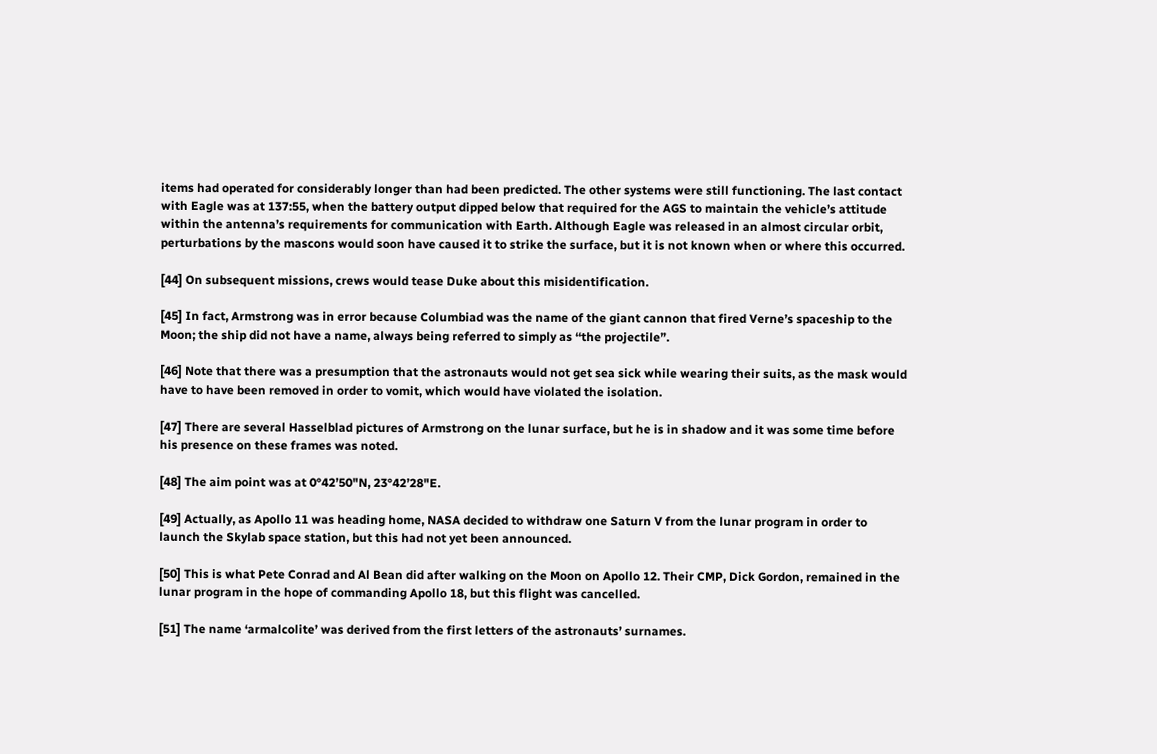items had operated for considerably longer than had been predicted. The other systems were still functioning. The last contact with Eagle was at 137:55, when the battery output dipped below that required for the AGS to maintain the vehicle’s attitude within the antenna’s requirements for communication with Earth. Although Eagle was released in an almost circular orbit, perturbations by the mascons would soon have caused it to strike the surface, but it is not known when or where this occurred.

[44] On subsequent missions, crews would tease Duke about this misidentification.

[45] In fact, Armstrong was in error because Columbiad was the name of the giant cannon that fired Verne’s spaceship to the Moon; the ship did not have a name, always being referred to simply as ‘‘the projectile”.

[46] Note that there was a presumption that the astronauts would not get sea sick while wearing their suits, as the mask would have to have been removed in order to vomit, which would have violated the isolation.

[47] There are several Hasselblad pictures of Armstrong on the lunar surface, but he is in shadow and it was some time before his presence on these frames was noted.

[48] The aim point was at 0°42’50"N, 23°42’28"E.

[49] Actually, as Apollo 11 was heading home, NASA decided to withdraw one Saturn V from the lunar program in order to launch the Skylab space station, but this had not yet been announced.

[50] This is what Pete Conrad and Al Bean did after walking on the Moon on Apollo 12. Their CMP, Dick Gordon, remained in the lunar program in the hope of commanding Apollo 18, but this flight was cancelled.

[51] The name ‘armalcolite’ was derived from the first letters of the astronauts’ surnames.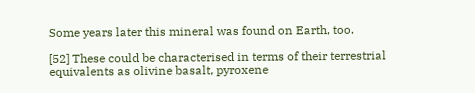Some years later this mineral was found on Earth, too.

[52] These could be characterised in terms of their terrestrial equivalents as olivine basalt, pyroxene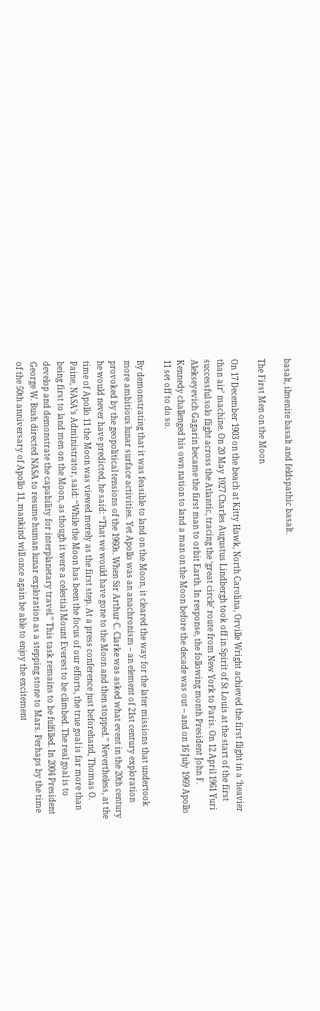basalt, ilmenite basalt and feldspathic basalt.

The First Men on the Moon

On 17 December 1903 on the beach at Kitty Hawk, North Carolina, Orville Wright achieved the first flight in a ‘heavier than air’ machine. On 20 May 1927 Charles Augustus Lindbergh took off in Spirit of St Louis at the start of the first successful solo flight across the Atlantic, tracing the ‘great circle’ route from New York to Paris. On 12 April 1961 Yuri Alekseyevich Gagarin became the first man to orbit Earth. In response, the following month President John F. Kennedy challenged his own nation to land a man on the Moon before the decade was out – and on 16 July 1969 Apollo 11 set off to do so.

By demonstrating that it was feasible to land on the Moon, it cleared the way for the later missions that undertook more ambitious lunar surface activities. Yet Apollo was an anachronism – an element of 21st century exploration provoked by the geopolitical tensions of the 1960s. When Sir Arthur C. Clarke was asked what event in the 20th century he would never have predicted, he said: ‘‘That we would have gone to the Moon and then stopped.’’ Nevertheless, at the time of Apollo 11 the Moon was viewed merely as the first step. At a press conference just beforehand, Thomas O. Paine, NASA’s Administrator, said: ‘‘While the Moon has been the focus of our efforts, the true goal is far more than being first to land men on the Moon, as though it were a celestial Mount Everest to be climbed. The real goal is to develop and demonstrate the capability for interplanetary travel.’’ This task remains to be fulfilled. In 2004 President George W. Bush directed NASA to resume human lunar exploration as a stepping stone to Mars. Perhaps by the time of the 50th anniversary of Apollo 11, mankind will once again be able to enjoy the excitement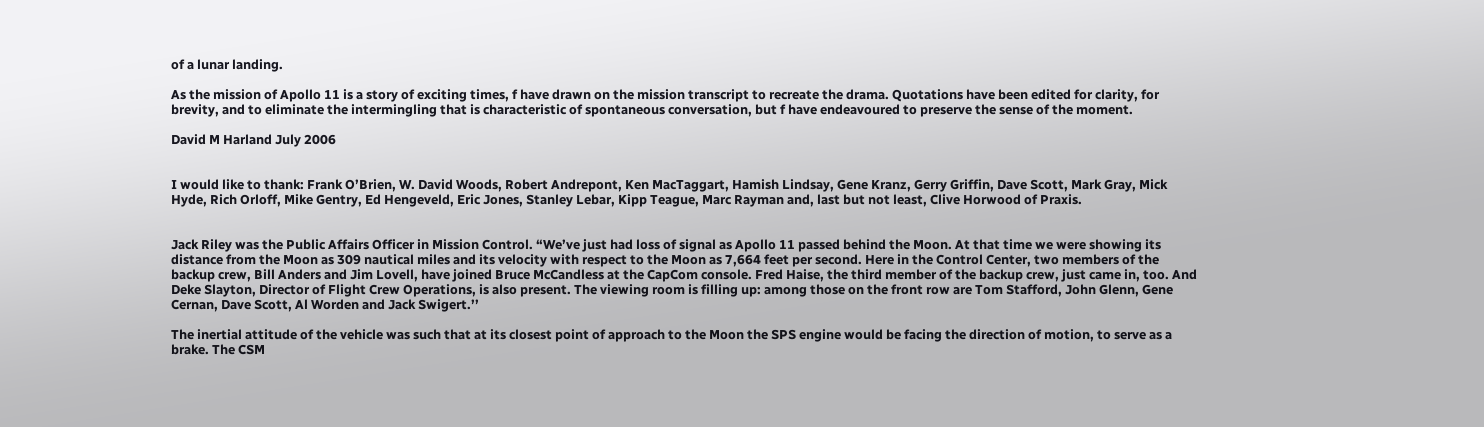of a lunar landing.

As the mission of Apollo 11 is a story of exciting times, f have drawn on the mission transcript to recreate the drama. Quotations have been edited for clarity, for brevity, and to eliminate the intermingling that is characteristic of spontaneous conversation, but f have endeavoured to preserve the sense of the moment.

David M Harland July 2006


I would like to thank: Frank O’Brien, W. David Woods, Robert Andrepont, Ken MacTaggart, Hamish Lindsay, Gene Kranz, Gerry Griffin, Dave Scott, Mark Gray, Mick Hyde, Rich Orloff, Mike Gentry, Ed Hengeveld, Eric Jones, Stanley Lebar, Kipp Teague, Marc Rayman and, last but not least, Clive Horwood of Praxis.


Jack Riley was the Public Affairs Officer in Mission Control. “We’ve just had loss of signal as Apollo 11 passed behind the Moon. At that time we were showing its distance from the Moon as 309 nautical miles and its velocity with respect to the Moon as 7,664 feet per second. Here in the Control Center, two members of the backup crew, Bill Anders and Jim Lovell, have joined Bruce McCandless at the CapCom console. Fred Haise, the third member of the backup crew, just came in, too. And Deke Slayton, Director of Flight Crew Operations, is also present. The viewing room is filling up: among those on the front row are Tom Stafford, John Glenn, Gene Cernan, Dave Scott, Al Worden and Jack Swigert.’’

The inertial attitude of the vehicle was such that at its closest point of approach to the Moon the SPS engine would be facing the direction of motion, to serve as a brake. The CSM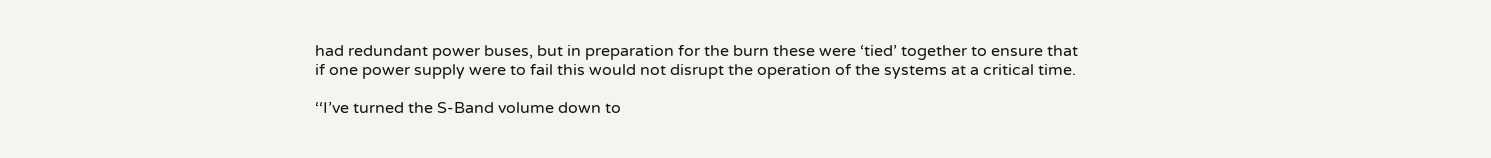had redundant power buses, but in preparation for the burn these were ‘tied’ together to ensure that if one power supply were to fail this would not disrupt the operation of the systems at a critical time.

‘‘I’ve turned the S-Band volume down to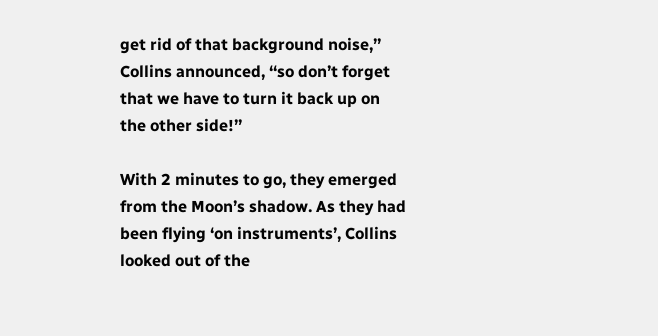get rid of that background noise,’’ Collins announced, ‘‘so don’t forget that we have to turn it back up on the other side!’’

With 2 minutes to go, they emerged from the Moon’s shadow. As they had been flying ‘on instruments’, Collins looked out of the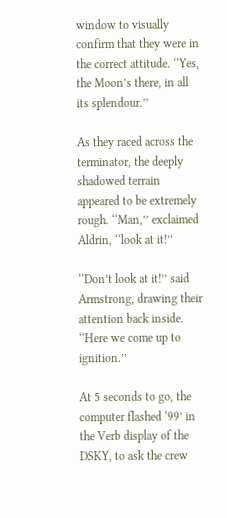window to visually confirm that they were in the correct attitude. ‘‘Yes, the Moon’s there, in all its splendour.’’

As they raced across the terminator, the deeply shadowed terrain appeared to be extremely rough. ‘‘Man,’’ exclaimed Aldrin, ‘‘look at it!’’

‘‘Don’t look at it!’’ said Armstrong, drawing their attention back inside. ‘‘Here we come up to ignition.’’

At 5 seconds to go, the computer flashed ‘99’ in the Verb display of the DSKY, to ask the crew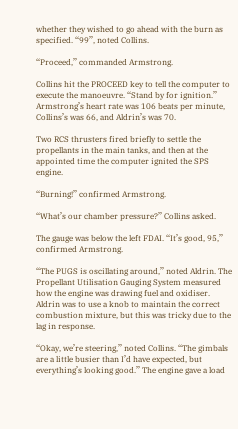whether they wished to go ahead with the burn as specified. ‘‘99’’, noted Collins.

‘‘Proceed,’’ commanded Armstrong.

Collins hit the PROCEED key to tell the computer to execute the manoeuvre. ‘‘Stand by for ignition.’’ Armstrong’s heart rate was 106 beats per minute, Collins’s was 66, and Aldrin’s was 70.

Two RCS thrusters fired briefly to settle the propellants in the main tanks, and then at the appointed time the computer ignited the SPS engine.

‘‘Burning!’’ confirmed Armstrong.

‘‘What’s our chamber pressure?’’ Collins asked.

The gauge was below the left FDAI. ‘‘It’s good, 95,’’ confirmed Armstrong.

‘‘The PUGS is oscillating around,’’ noted Aldrin. The Propellant Utilisation Gauging System measured how the engine was drawing fuel and oxidiser. Aldrin was to use a knob to maintain the correct combustion mixture, but this was tricky due to the lag in response.

‘‘Okay, we’re steering,’’ noted Collins. ‘‘The gimbals are a little busier than I’d have expected, but everything’s looking good.’’ The engine gave a load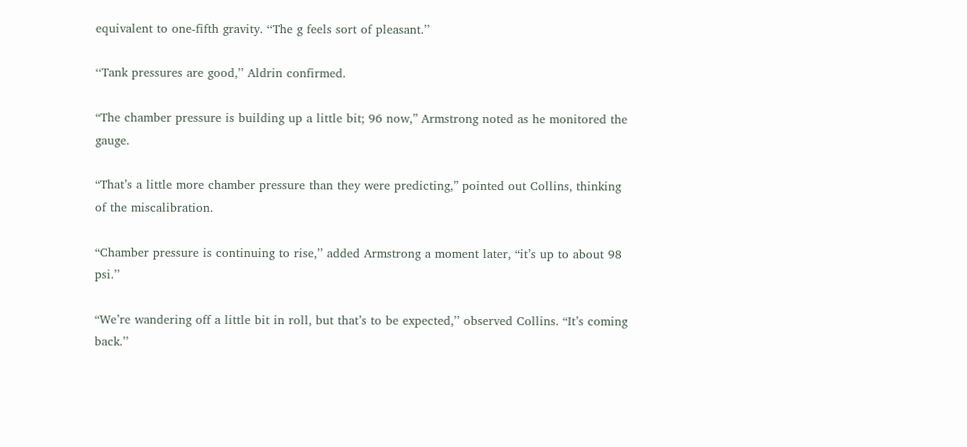equivalent to one-fifth gravity. ‘‘The g feels sort of pleasant.’’

‘‘Tank pressures are good,’’ Aldrin confirmed.

“The chamber pressure is building up a little bit; 96 now,” Armstrong noted as he monitored the gauge.

“That’s a little more chamber pressure than they were predicting,” pointed out Collins, thinking of the miscalibration.

“Chamber pressure is continuing to rise,’’ added Armstrong a moment later, “it’s up to about 98 psi.’’

“We’re wandering off a little bit in roll, but that’s to be expected,’’ observed Collins. “It’s coming back.’’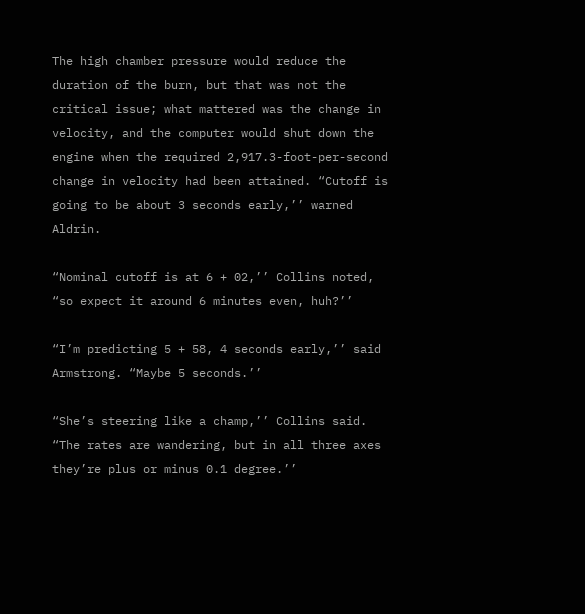The high chamber pressure would reduce the duration of the burn, but that was not the critical issue; what mattered was the change in velocity, and the computer would shut down the engine when the required 2,917.3-foot-per-second change in velocity had been attained. “Cutoff is going to be about 3 seconds early,’’ warned Aldrin.

“Nominal cutoff is at 6 + 02,’’ Collins noted, “so expect it around 6 minutes even, huh?’’

“I’m predicting 5 + 58, 4 seconds early,’’ said Armstrong. “Maybe 5 seconds.’’

“She’s steering like a champ,’’ Collins said. “The rates are wandering, but in all three axes they’re plus or minus 0.1 degree.’’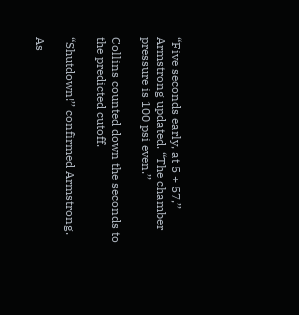“Five seconds early, at 5 + 57,’’ Armstrong updated. “The chamber pressure is 100 psi even.’’

Collins counted down the seconds to the predicted cutoff.

“Shutdown!’’ confirmed Armstrong.

As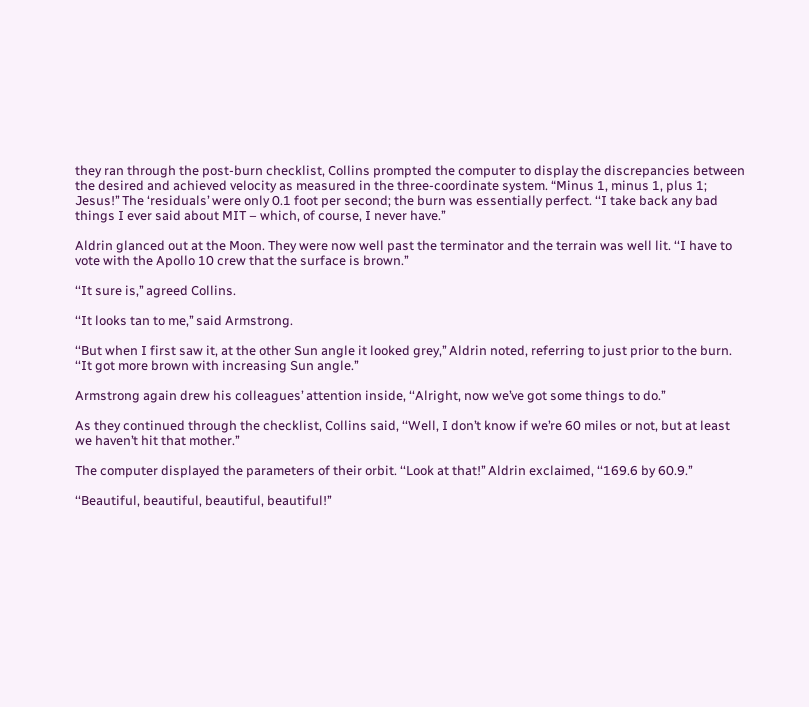they ran through the post-burn checklist, Collins prompted the computer to display the discrepancies between the desired and achieved velocity as measured in the three-coordinate system. “Minus 1, minus 1, plus 1; Jesus!’’ The ‘residuals’ were only 0.1 foot per second; the burn was essentially perfect. ‘‘I take back any bad things I ever said about MIT – which, of course, I never have.’’

Aldrin glanced out at the Moon. They were now well past the terminator and the terrain was well lit. ‘‘I have to vote with the Apollo 10 crew that the surface is brown.’’

‘‘It sure is,’’ agreed Collins.

‘‘It looks tan to me,’’ said Armstrong.

‘‘But when I first saw it, at the other Sun angle it looked grey,’’ Aldrin noted, referring to just prior to the burn. ‘‘It got more brown with increasing Sun angle.’’

Armstrong again drew his colleagues’ attention inside, ‘‘Alright, now we’ve got some things to do.’’

As they continued through the checklist, Collins said, ‘‘Well, I don’t know if we’re 60 miles or not, but at least we haven’t hit that mother.’’

The computer displayed the parameters of their orbit. ‘‘Look at that!’’ Aldrin exclaimed, ‘‘169.6 by 60.9.’’

‘‘Beautiful, beautiful, beautiful, beautiful!’’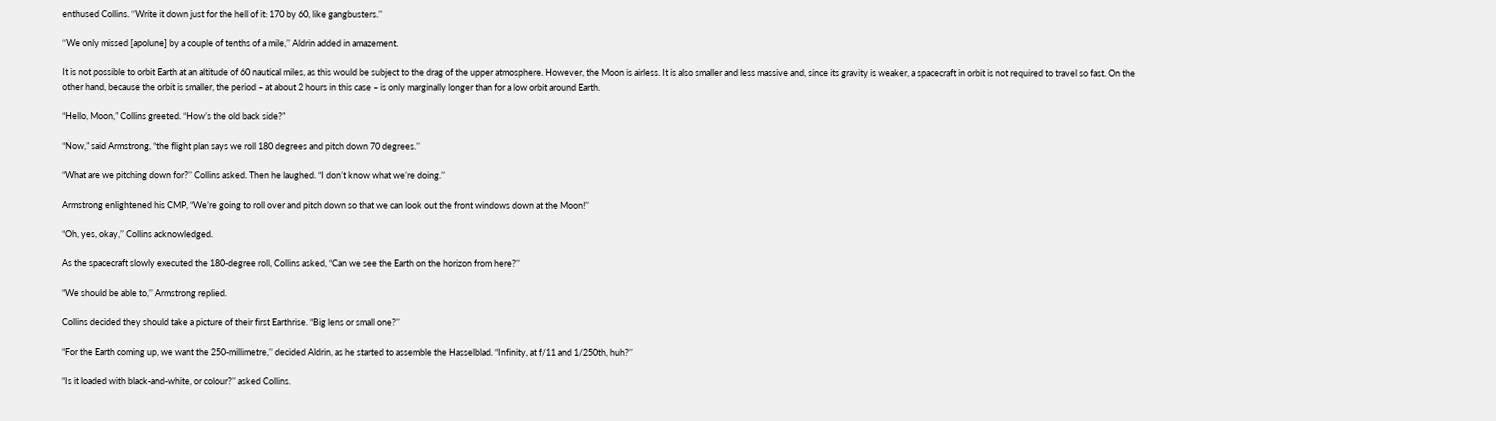enthused Collins. ‘‘Write it down just for the hell of it: 170 by 60, like gangbusters.’’

‘‘We only missed [apolune] by a couple of tenths of a mile,’’ Aldrin added in amazement.

It is not possible to orbit Earth at an altitude of 60 nautical miles, as this would be subject to the drag of the upper atmosphere. However, the Moon is airless. It is also smaller and less massive and, since its gravity is weaker, a spacecraft in orbit is not required to travel so fast. On the other hand, because the orbit is smaller, the period – at about 2 hours in this case – is only marginally longer than for a low orbit around Earth.

“Hello, Moon,” Collins greeted. “How’s the old back side?”

“Now,” said Armstrong, “the flight plan says we roll 180 degrees and pitch down 70 degrees.’’

“What are we pitching down for?’’ Collins asked. Then he laughed. “I don’t know what we’re doing.’’

Armstrong enlightened his CMP, “We’re going to roll over and pitch down so that we can look out the front windows down at the Moon!’’

“Oh, yes, okay,’’ Collins acknowledged.

As the spacecraft slowly executed the 180-degree roll, Collins asked, “Can we see the Earth on the horizon from here?’’

“We should be able to,’’ Armstrong replied.

Collins decided they should take a picture of their first Earthrise. “Big lens or small one?’’

“For the Earth coming up, we want the 250-millimetre,’’ decided Aldrin, as he started to assemble the Hasselblad. “Infinity, at f/11 and 1/250th, huh?’’

“Is it loaded with black-and-white, or colour?’’ asked Collins.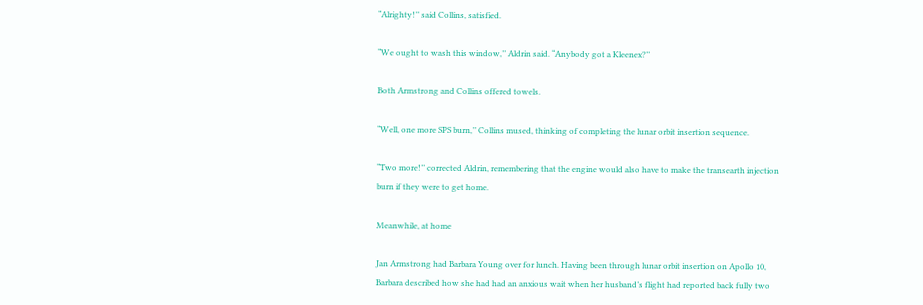“Alrighty!’’ said Collins, satisfied.

“We ought to wash this window,’’ Aldrin said. “Anybody got a Kleenex?’’

Both Armstrong and Collins offered towels.

“Well, one more SPS burn,’’ Collins mused, thinking of completing the lunar orbit insertion sequence.

“Two more!’’ corrected Aldrin, remembering that the engine would also have to make the transearth injection burn if they were to get home.

Meanwhile, at home

Jan Armstrong had Barbara Young over for lunch. Having been through lunar orbit insertion on Apollo 10, Barbara described how she had had an anxious wait when her husband’s flight had reported back fully two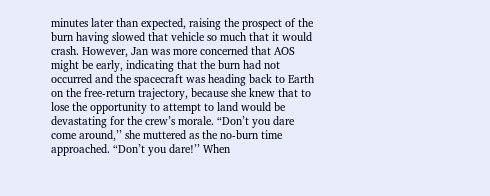minutes later than expected, raising the prospect of the burn having slowed that vehicle so much that it would crash. However, Jan was more concerned that AOS might be early, indicating that the burn had not occurred and the spacecraft was heading back to Earth on the free-return trajectory, because she knew that to lose the opportunity to attempt to land would be devastating for the crew’s morale. “Don’t you dare come around,’’ she muttered as the no-burn time approached. “Don’t you dare!’’ When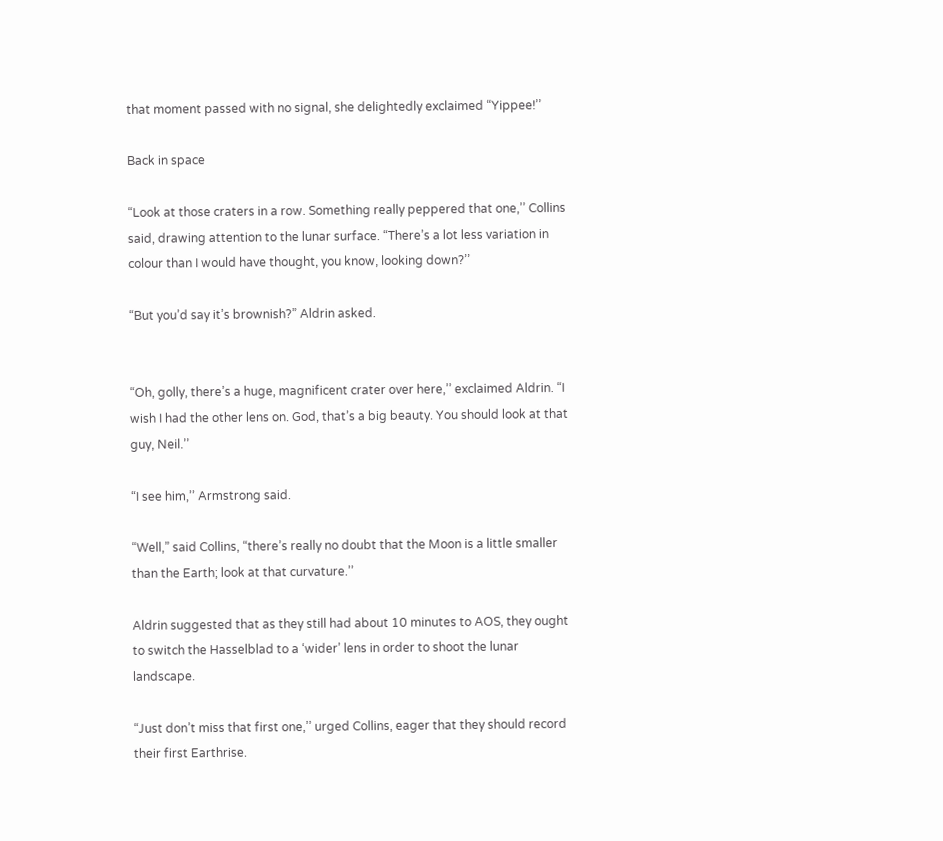that moment passed with no signal, she delightedly exclaimed “Yippee!’’

Back in space

“Look at those craters in a row. Something really peppered that one,’’ Collins said, drawing attention to the lunar surface. “There’s a lot less variation in colour than I would have thought, you know, looking down?’’

“But you’d say it’s brownish?” Aldrin asked.


“Oh, golly, there’s a huge, magnificent crater over here,’’ exclaimed Aldrin. “I wish I had the other lens on. God, that’s a big beauty. You should look at that guy, Neil.’’

“I see him,’’ Armstrong said.

“Well,” said Collins, “there’s really no doubt that the Moon is a little smaller than the Earth; look at that curvature.’’

Aldrin suggested that as they still had about 10 minutes to AOS, they ought to switch the Hasselblad to a ‘wider’ lens in order to shoot the lunar landscape.

“Just don’t miss that first one,’’ urged Collins, eager that they should record their first Earthrise.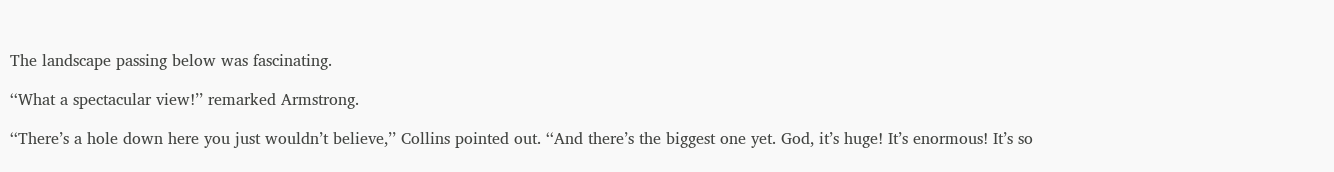The landscape passing below was fascinating.

‘‘What a spectacular view!’’ remarked Armstrong.

‘‘There’s a hole down here you just wouldn’t believe,’’ Collins pointed out. ‘‘And there’s the biggest one yet. God, it’s huge! It’s enormous! It’s so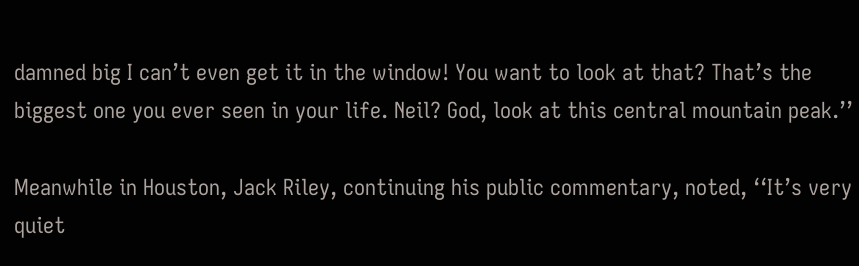damned big I can’t even get it in the window! You want to look at that? That’s the biggest one you ever seen in your life. Neil? God, look at this central mountain peak.’’

Meanwhile in Houston, Jack Riley, continuing his public commentary, noted, ‘‘It’s very quiet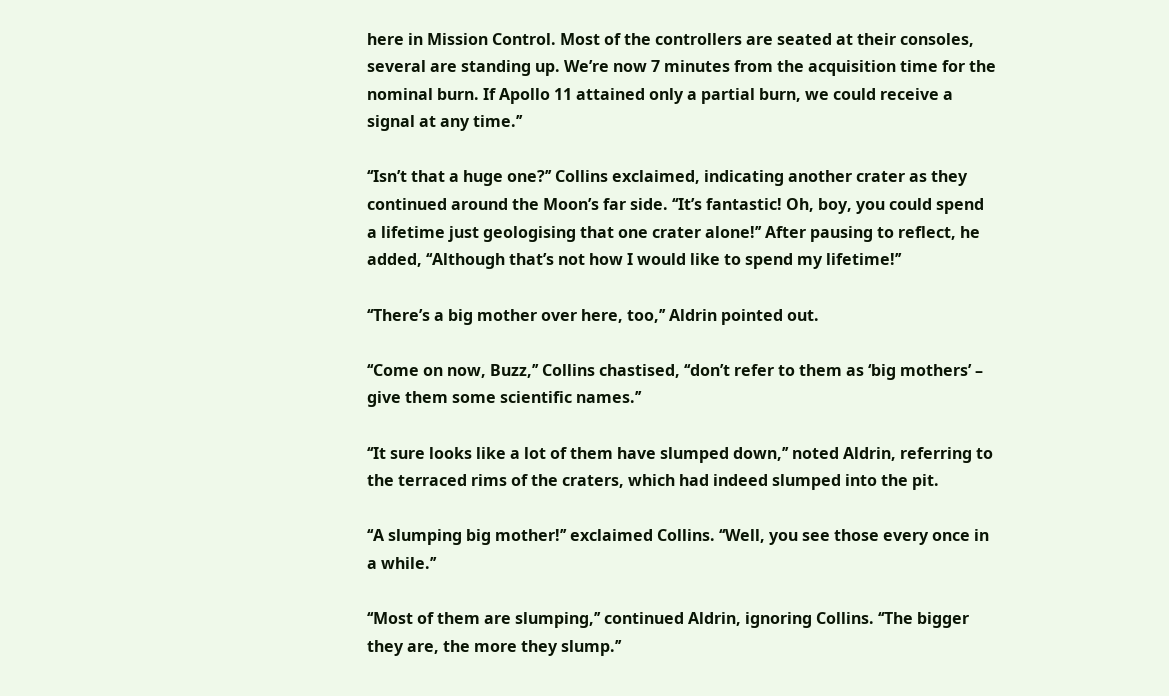here in Mission Control. Most of the controllers are seated at their consoles, several are standing up. We’re now 7 minutes from the acquisition time for the nominal burn. If Apollo 11 attained only a partial burn, we could receive a signal at any time.’’

‘‘Isn’t that a huge one?’’ Collins exclaimed, indicating another crater as they continued around the Moon’s far side. ‘‘It’s fantastic! Oh, boy, you could spend a lifetime just geologising that one crater alone!’’ After pausing to reflect, he added, ‘‘Although that’s not how I would like to spend my lifetime!’’

‘‘There’s a big mother over here, too,’’ Aldrin pointed out.

‘‘Come on now, Buzz,’’ Collins chastised, ‘‘don’t refer to them as ‘big mothers’ – give them some scientific names.’’

‘‘It sure looks like a lot of them have slumped down,’’ noted Aldrin, referring to the terraced rims of the craters, which had indeed slumped into the pit.

‘‘A slumping big mother!’’ exclaimed Collins. ‘‘Well, you see those every once in a while.’’

‘‘Most of them are slumping,’’ continued Aldrin, ignoring Collins. ‘‘The bigger they are, the more they slump.’’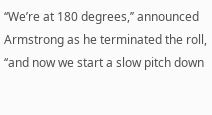‘‘We’re at 180 degrees,’’ announced Armstrong as he terminated the roll, ‘‘and now we start a slow pitch down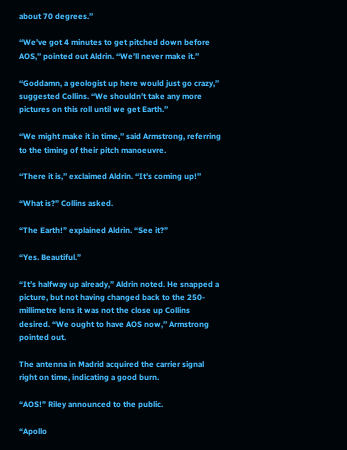about 70 degrees.’’

‘‘We’ve got 4 minutes to get pitched down before AOS,’’ pointed out Aldrin. ‘‘We’ll never make it.’’

‘‘Goddamn, a geologist up here would just go crazy,’’ suggested Collins. ‘‘We shouldn’t take any more pictures on this roll until we get Earth.’’

‘‘We might make it in time,’’ said Armstrong, referring to the timing of their pitch manoeuvre.

‘‘There it is,’’ exclaimed Aldrin. ‘‘It’s coming up!’’

“What is?” Collins asked.

“The Earth!” explained Aldrin. “See it?”

“Yes. Beautiful.”

“It’s halfway up already,” Aldrin noted. He snapped a picture, but not having changed back to the 250-millimetre lens it was not the close up Collins desired. “We ought to have AOS now,’’ Armstrong pointed out.

The antenna in Madrid acquired the carrier signal right on time, indicating a good burn.

“AOS!” Riley announced to the public.

“Apollo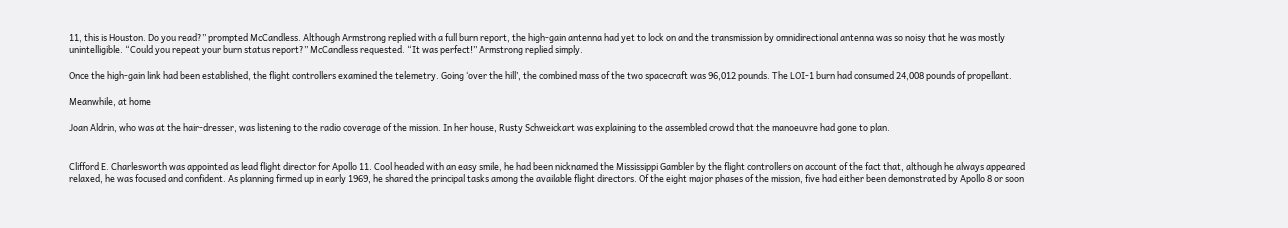11, this is Houston. Do you read?’’ prompted McCandless. Although Armstrong replied with a full burn report, the high-gain antenna had yet to lock on and the transmission by omnidirectional antenna was so noisy that he was mostly unintelligible. “Could you repeat your burn status report?’’ McCandless requested. “It was perfect!’’ Armstrong replied simply.

Once the high-gain link had been established, the flight controllers examined the telemetry. Going ‘over the hill’, the combined mass of the two spacecraft was 96,012 pounds. The LOI-1 burn had consumed 24,008 pounds of propellant.

Meanwhile, at home

Joan Aldrin, who was at the hair-dresser, was listening to the radio coverage of the mission. In her house, Rusty Schweickart was explaining to the assembled crowd that the manoeuvre had gone to plan.


Clifford E. Charlesworth was appointed as lead flight director for Apollo 11. Cool headed with an easy smile, he had been nicknamed the Mississippi Gambler by the flight controllers on account of the fact that, although he always appeared relaxed, he was focused and confident. As planning firmed up in early 1969, he shared the principal tasks among the available flight directors. Of the eight major phases of the mission, five had either been demonstrated by Apollo 8 or soon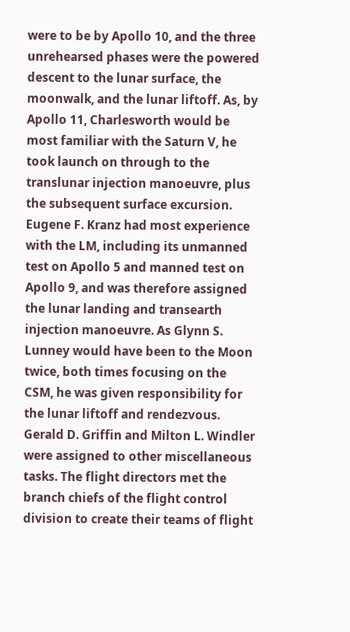were to be by Apollo 10, and the three unrehearsed phases were the powered descent to the lunar surface, the moonwalk, and the lunar liftoff. As, by Apollo 11, Charlesworth would be most familiar with the Saturn V, he took launch on through to the translunar injection manoeuvre, plus the subsequent surface excursion. Eugene F. Kranz had most experience with the LM, including its unmanned test on Apollo 5 and manned test on Apollo 9, and was therefore assigned the lunar landing and transearth injection manoeuvre. As Glynn S. Lunney would have been to the Moon twice, both times focusing on the CSM, he was given responsibility for the lunar liftoff and rendezvous. Gerald D. Griffin and Milton L. Windler were assigned to other miscellaneous tasks. The flight directors met the branch chiefs of the flight control division to create their teams of flight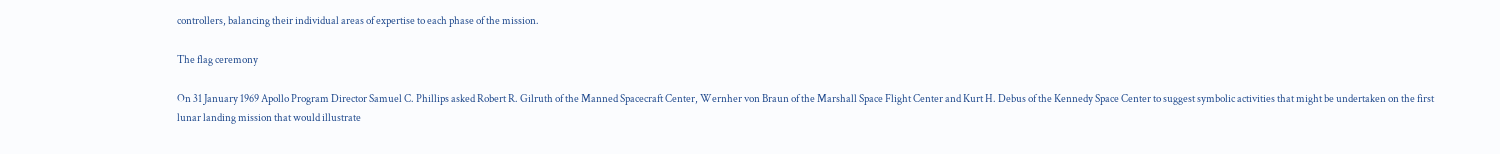controllers, balancing their individual areas of expertise to each phase of the mission.

The flag ceremony

On 31 January 1969 Apollo Program Director Samuel C. Phillips asked Robert R. Gilruth of the Manned Spacecraft Center, Wernher von Braun of the Marshall Space Flight Center and Kurt H. Debus of the Kennedy Space Center to suggest symbolic activities that might be undertaken on the first lunar landing mission that would illustrate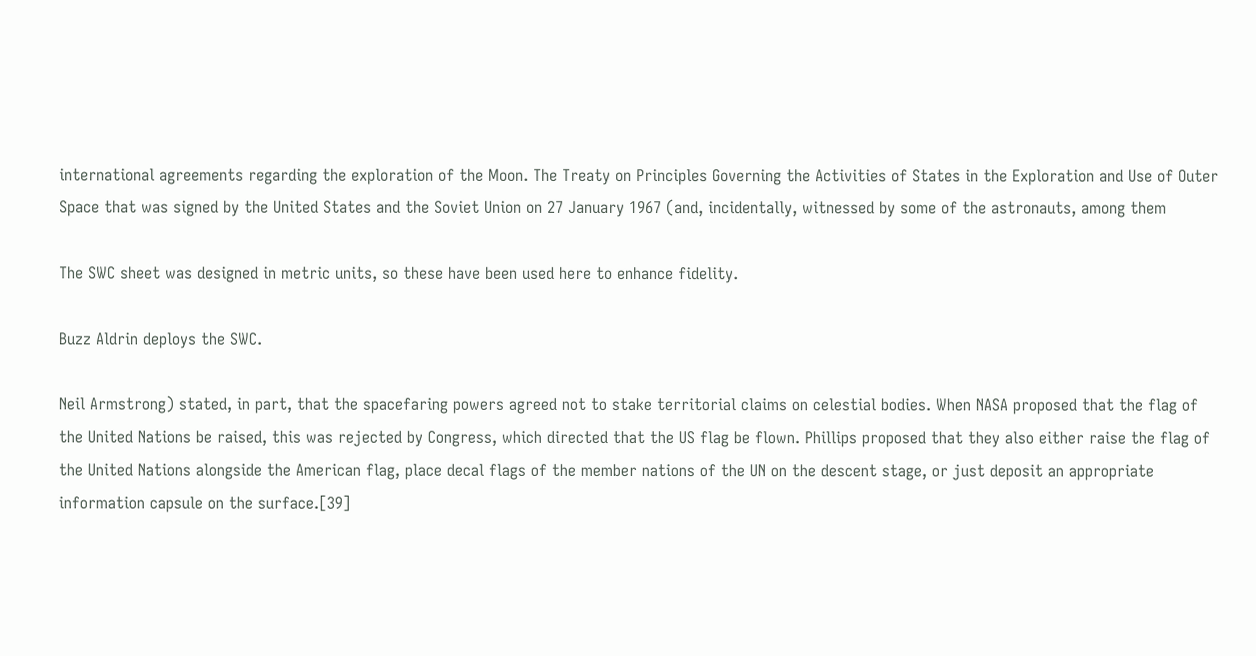international agreements regarding the exploration of the Moon. The Treaty on Principles Governing the Activities of States in the Exploration and Use of Outer Space that was signed by the United States and the Soviet Union on 27 January 1967 (and, incidentally, witnessed by some of the astronauts, among them

The SWC sheet was designed in metric units, so these have been used here to enhance fidelity.

Buzz Aldrin deploys the SWC.

Neil Armstrong) stated, in part, that the spacefaring powers agreed not to stake territorial claims on celestial bodies. When NASA proposed that the flag of the United Nations be raised, this was rejected by Congress, which directed that the US flag be flown. Phillips proposed that they also either raise the flag of the United Nations alongside the American flag, place decal flags of the member nations of the UN on the descent stage, or just deposit an appropriate information capsule on the surface.[39]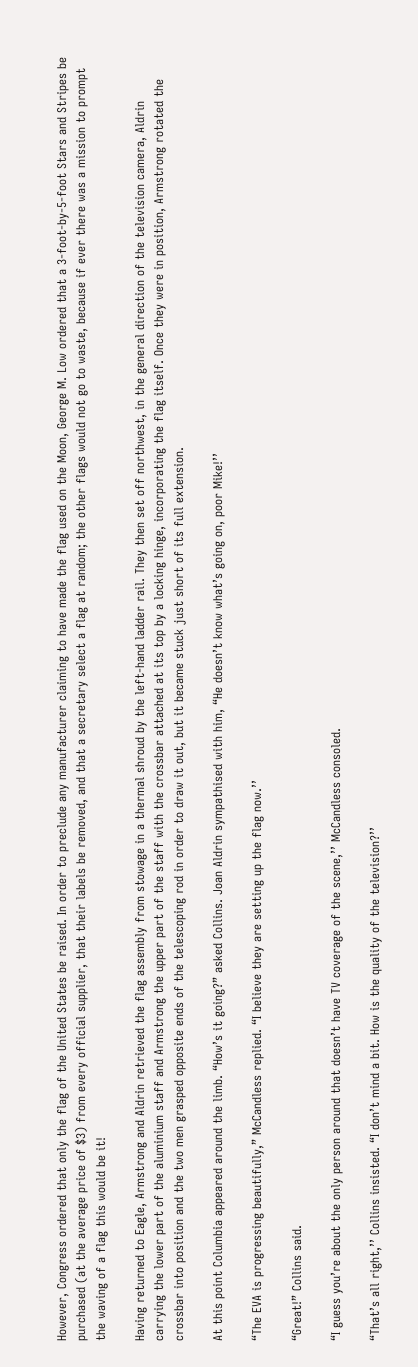However, Congress ordered that only the flag of the United States be raised. In order to preclude any manufacturer claiming to have made the flag used on the Moon, George M. Low ordered that a 3-foot-by-5-foot Stars and Stripes be purchased (at the average price of $3) from every official supplier, that their labels be removed, and that a secretary select a flag at random; the other flags would not go to waste, because if ever there was a mission to prompt the waving of a flag this would be it!

Having returned to Eagle, Armstrong and Aldrin retrieved the flag assembly from stowage in a thermal shroud by the left-hand ladder rail. They then set off northwest, in the general direction of the television camera, Aldrin carrying the lower part of the aluminium staff and Armstrong the upper part of the staff with the crossbar attached at its top by a locking hinge, incorporating the flag itself. Once they were in position, Armstrong rotated the crossbar into position and the two men grasped opposite ends of the telescoping rod in order to draw it out, but it became stuck just short of its full extension.

At this point Columbia appeared around the limb. “How’s it going?” asked Collins. Joan Aldrin sympathised with him, “He doesn’t know what’s going on, poor Mike!’’

“The EVA is progressing beautifully,” McCandless replied. “I believe they are setting up the flag now.’’

“Great!” Collins said.

“I guess you’re about the only person around that doesn’t have TV coverage of the scene,’’ McCandless consoled.

“That’s all right,’’ Collins insisted. “I don’t mind a bit. How is the quality of the television?’’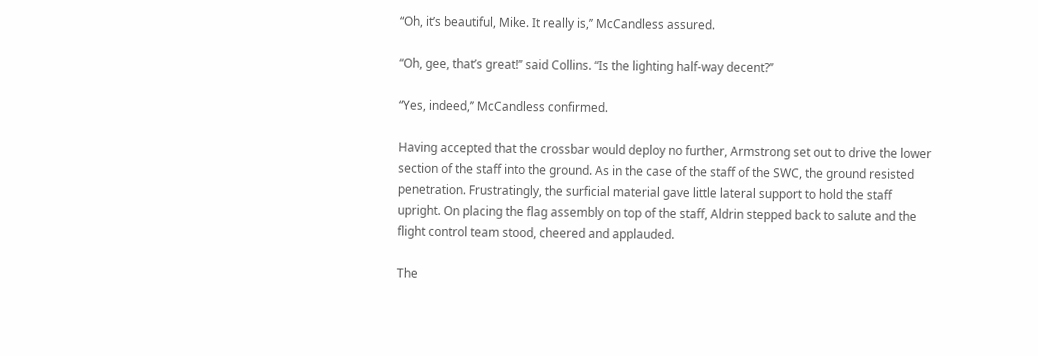“Oh, it’s beautiful, Mike. It really is,’’ McCandless assured.

“Oh, gee, that’s great!’’ said Collins. “Is the lighting half-way decent?’’

“Yes, indeed,’’ McCandless confirmed.

Having accepted that the crossbar would deploy no further, Armstrong set out to drive the lower section of the staff into the ground. As in the case of the staff of the SWC, the ground resisted penetration. Frustratingly, the surficial material gave little lateral support to hold the staff upright. On placing the flag assembly on top of the staff, Aldrin stepped back to salute and the flight control team stood, cheered and applauded.

The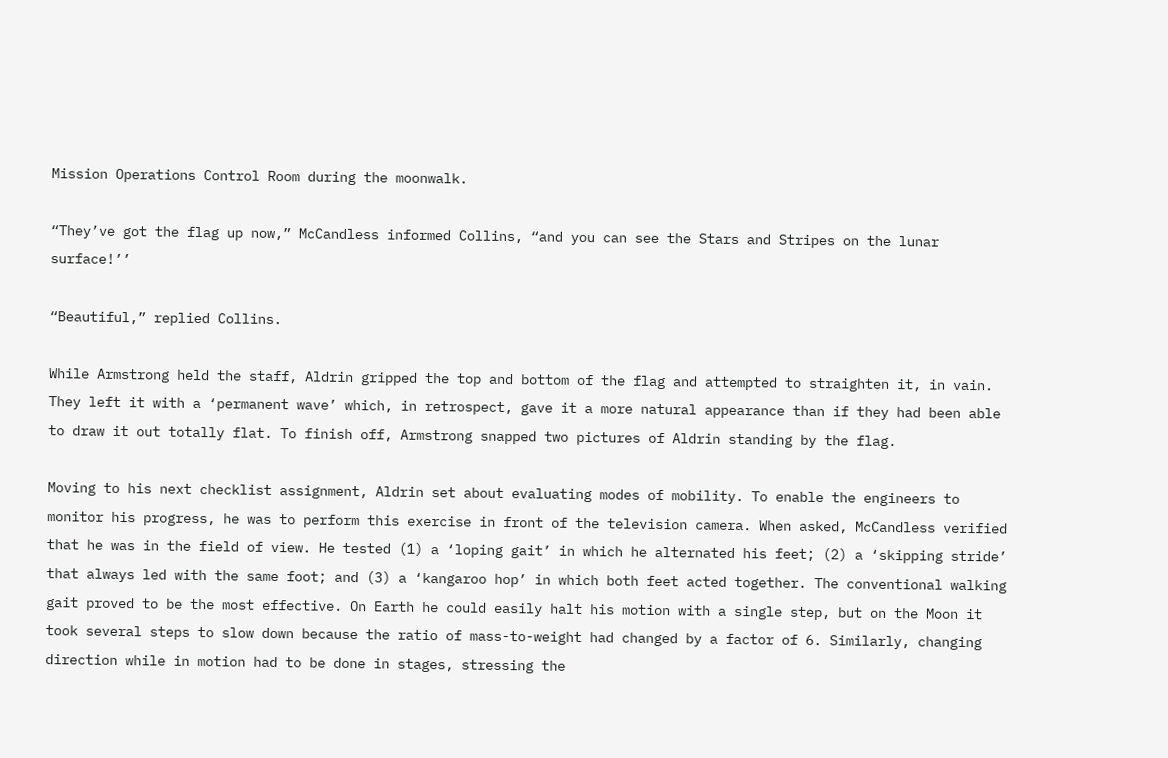Mission Operations Control Room during the moonwalk.

“They’ve got the flag up now,” McCandless informed Collins, “and you can see the Stars and Stripes on the lunar surface!’’

“Beautiful,” replied Collins.

While Armstrong held the staff, Aldrin gripped the top and bottom of the flag and attempted to straighten it, in vain. They left it with a ‘permanent wave’ which, in retrospect, gave it a more natural appearance than if they had been able to draw it out totally flat. To finish off, Armstrong snapped two pictures of Aldrin standing by the flag.

Moving to his next checklist assignment, Aldrin set about evaluating modes of mobility. To enable the engineers to monitor his progress, he was to perform this exercise in front of the television camera. When asked, McCandless verified that he was in the field of view. He tested (1) a ‘loping gait’ in which he alternated his feet; (2) a ‘skipping stride’ that always led with the same foot; and (3) a ‘kangaroo hop’ in which both feet acted together. The conventional walking gait proved to be the most effective. On Earth he could easily halt his motion with a single step, but on the Moon it took several steps to slow down because the ratio of mass-to-weight had changed by a factor of 6. Similarly, changing direction while in motion had to be done in stages, stressing the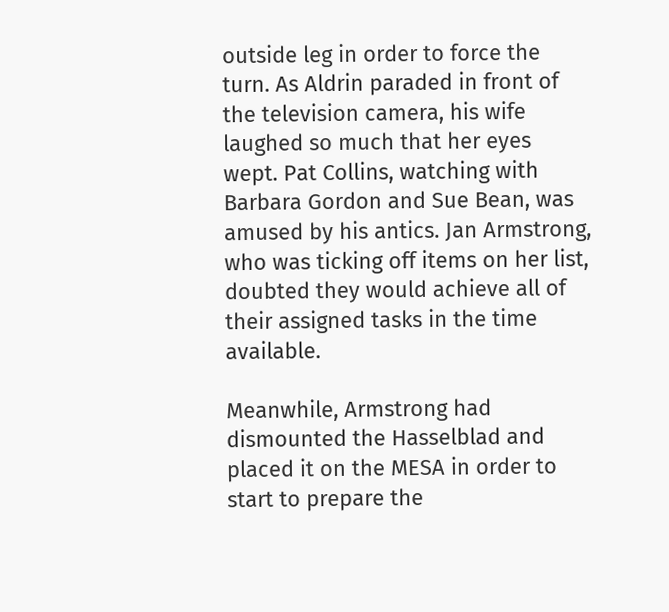outside leg in order to force the turn. As Aldrin paraded in front of the television camera, his wife laughed so much that her eyes wept. Pat Collins, watching with Barbara Gordon and Sue Bean, was amused by his antics. Jan Armstrong, who was ticking off items on her list, doubted they would achieve all of their assigned tasks in the time available.

Meanwhile, Armstrong had dismounted the Hasselblad and placed it on the MESA in order to start to prepare the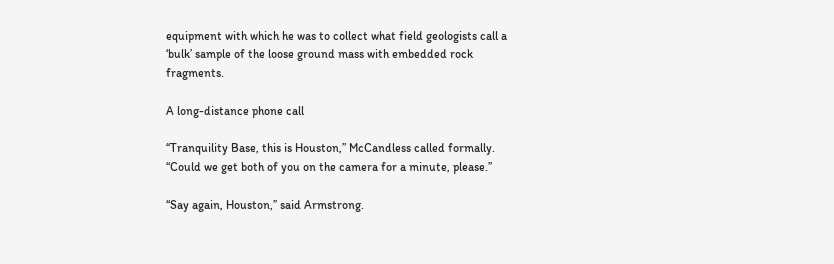equipment with which he was to collect what field geologists call a ‘bulk’ sample of the loose ground mass with embedded rock fragments.

A long-distance phone call

‘‘Tranquility Base, this is Houston,’’ McCandless called formally. ‘‘Could we get both of you on the camera for a minute, please.’’

‘‘Say again, Houston,’’ said Armstrong.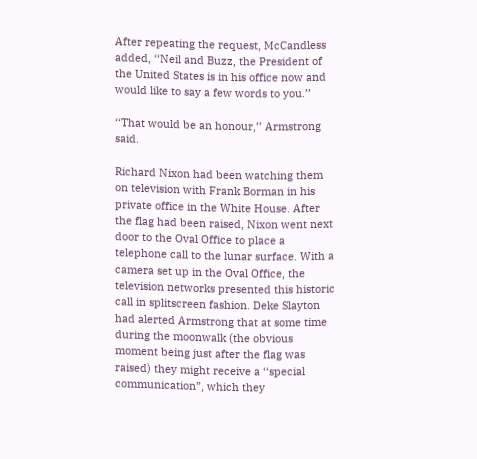After repeating the request, McCandless added, ‘‘Neil and Buzz, the President of the United States is in his office now and would like to say a few words to you.’’

‘‘That would be an honour,’’ Armstrong said.

Richard Nixon had been watching them on television with Frank Borman in his private office in the White House. After the flag had been raised, Nixon went next door to the Oval Office to place a telephone call to the lunar surface. With a camera set up in the Oval Office, the television networks presented this historic call in splitscreen fashion. Deke Slayton had alerted Armstrong that at some time during the moonwalk (the obvious moment being just after the flag was raised) they might receive a ‘‘special communication”, which they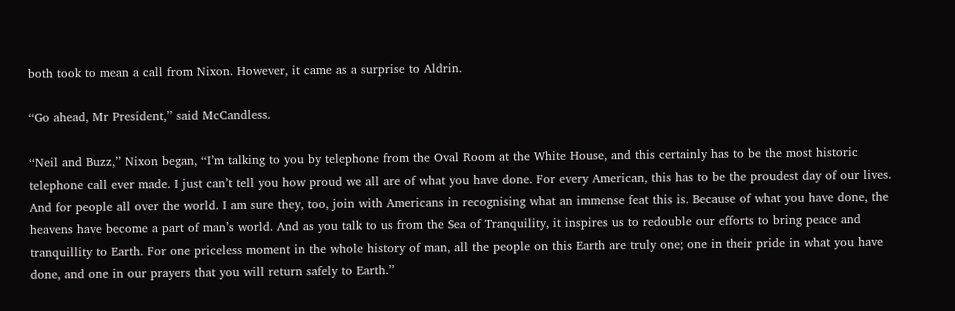both took to mean a call from Nixon. However, it came as a surprise to Aldrin.

‘‘Go ahead, Mr President,’’ said McCandless.

‘‘Neil and Buzz,’’ Nixon began, ‘‘I’m talking to you by telephone from the Oval Room at the White House, and this certainly has to be the most historic telephone call ever made. I just can’t tell you how proud we all are of what you have done. For every American, this has to be the proudest day of our lives. And for people all over the world. I am sure they, too, join with Americans in recognising what an immense feat this is. Because of what you have done, the heavens have become a part of man’s world. And as you talk to us from the Sea of Tranquility, it inspires us to redouble our efforts to bring peace and tranquillity to Earth. For one priceless moment in the whole history of man, all the people on this Earth are truly one; one in their pride in what you have done, and one in our prayers that you will return safely to Earth.’’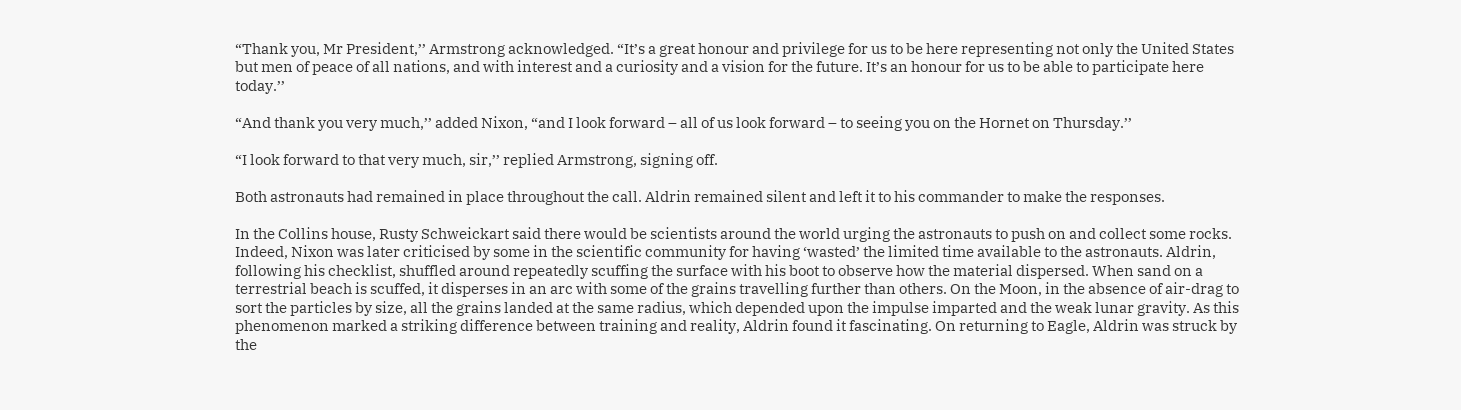“Thank you, Mr President,’’ Armstrong acknowledged. “It’s a great honour and privilege for us to be here representing not only the United States but men of peace of all nations, and with interest and a curiosity and a vision for the future. It’s an honour for us to be able to participate here today.’’

“And thank you very much,’’ added Nixon, “and I look forward – all of us look forward – to seeing you on the Hornet on Thursday.’’

“I look forward to that very much, sir,’’ replied Armstrong, signing off.

Both astronauts had remained in place throughout the call. Aldrin remained silent and left it to his commander to make the responses.

In the Collins house, Rusty Schweickart said there would be scientists around the world urging the astronauts to push on and collect some rocks. Indeed, Nixon was later criticised by some in the scientific community for having ‘wasted’ the limited time available to the astronauts. Aldrin, following his checklist, shuffled around repeatedly scuffing the surface with his boot to observe how the material dispersed. When sand on a terrestrial beach is scuffed, it disperses in an arc with some of the grains travelling further than others. On the Moon, in the absence of air-drag to sort the particles by size, all the grains landed at the same radius, which depended upon the impulse imparted and the weak lunar gravity. As this phenomenon marked a striking difference between training and reality, Aldrin found it fascinating. On returning to Eagle, Aldrin was struck by the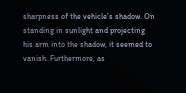sharpness of the vehicle’s shadow. On standing in sunlight and projecting his arm into the shadow, it seemed to vanish. Furthermore, as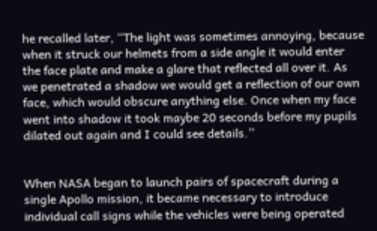he recalled later, ‘‘The light was sometimes annoying, because when it struck our helmets from a side angle it would enter the face plate and make a glare that reflected all over it. As we penetrated a shadow we would get a reflection of our own face, which would obscure anything else. Once when my face went into shadow it took maybe 20 seconds before my pupils dilated out again and I could see details.’’


When NASA began to launch pairs of spacecraft during a single Apollo mission, it became necessary to introduce individual call signs while the vehicles were being operated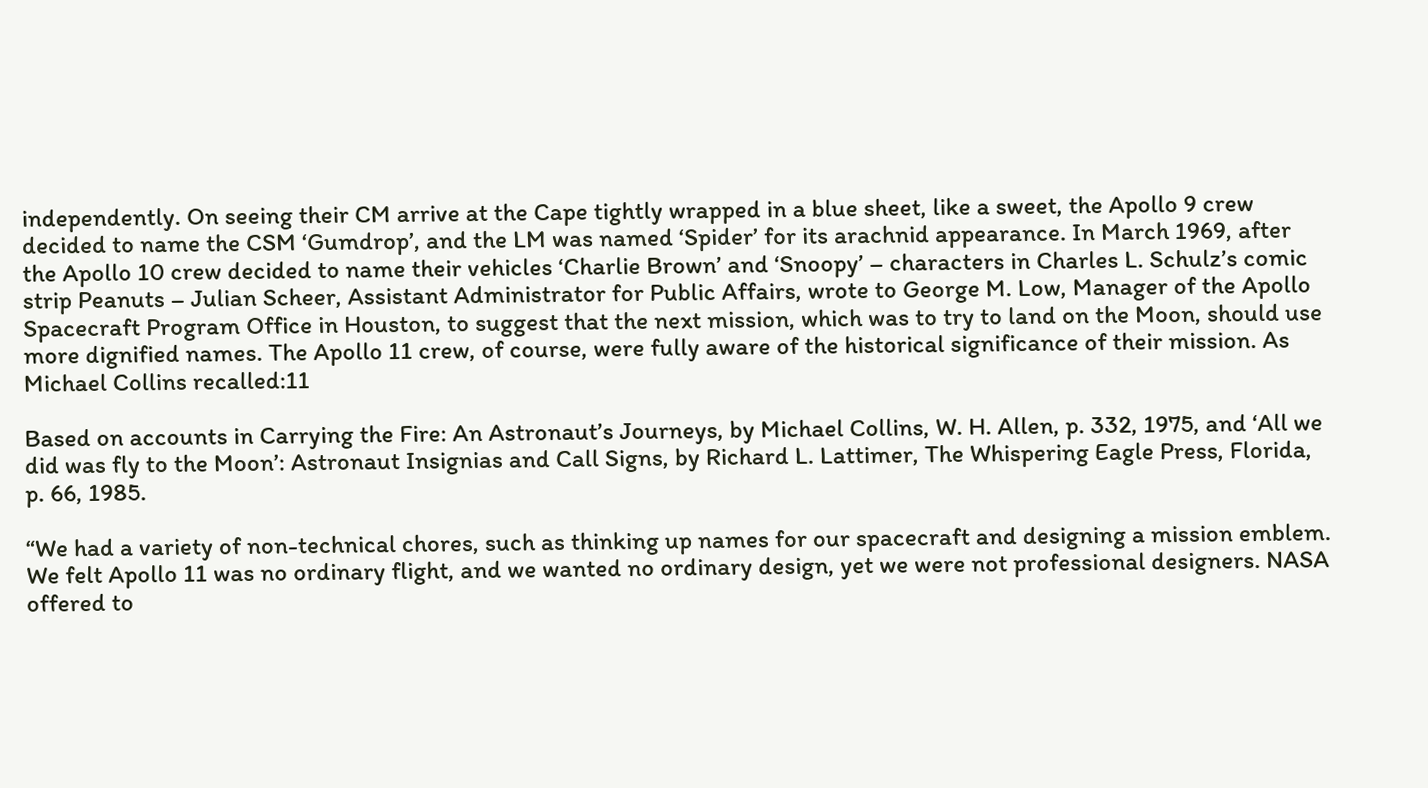independently. On seeing their CM arrive at the Cape tightly wrapped in a blue sheet, like a sweet, the Apollo 9 crew decided to name the CSM ‘Gumdrop’, and the LM was named ‘Spider’ for its arachnid appearance. In March 1969, after the Apollo 10 crew decided to name their vehicles ‘Charlie Brown’ and ‘Snoopy’ – characters in Charles L. Schulz’s comic strip Peanuts – Julian Scheer, Assistant Administrator for Public Affairs, wrote to George M. Low, Manager of the Apollo Spacecraft Program Office in Houston, to suggest that the next mission, which was to try to land on the Moon, should use more dignified names. The Apollo 11 crew, of course, were fully aware of the historical significance of their mission. As Michael Collins recalled:11

Based on accounts in Carrying the Fire: An Astronaut’s Journeys, by Michael Collins, W. H. Allen, p. 332, 1975, and ‘All we did was fly to the Moon’: Astronaut Insignias and Call Signs, by Richard L. Lattimer, The Whispering Eagle Press, Florida, p. 66, 1985.

“We had a variety of non-technical chores, such as thinking up names for our spacecraft and designing a mission emblem. We felt Apollo 11 was no ordinary flight, and we wanted no ordinary design, yet we were not professional designers. NASA offered to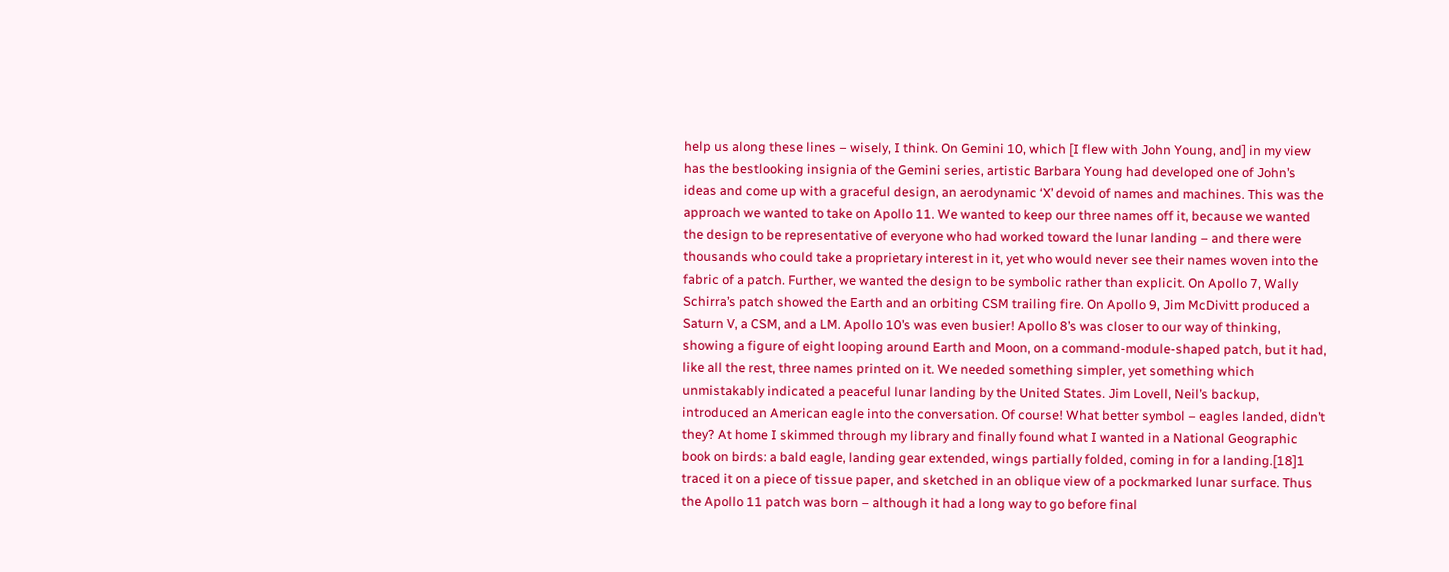help us along these lines – wisely, I think. On Gemini 10, which [I flew with John Young, and] in my view has the bestlooking insignia of the Gemini series, artistic Barbara Young had developed one of John’s ideas and come up with a graceful design, an aerodynamic ‘X’ devoid of names and machines. This was the approach we wanted to take on Apollo 11. We wanted to keep our three names off it, because we wanted the design to be representative of everyone who had worked toward the lunar landing – and there were thousands who could take a proprietary interest in it, yet who would never see their names woven into the fabric of a patch. Further, we wanted the design to be symbolic rather than explicit. On Apollo 7, Wally Schirra’s patch showed the Earth and an orbiting CSM trailing fire. On Apollo 9, Jim McDivitt produced a Saturn V, a CSM, and a LM. Apollo 10’s was even busier! Apollo 8’s was closer to our way of thinking, showing a figure of eight looping around Earth and Moon, on a command-module-shaped patch, but it had, like all the rest, three names printed on it. We needed something simpler, yet something which unmistakably indicated a peaceful lunar landing by the United States. Jim Lovell, Neil’s backup, introduced an American eagle into the conversation. Of course! What better symbol – eagles landed, didn’t they? At home I skimmed through my library and finally found what I wanted in a National Geographic book on birds: a bald eagle, landing gear extended, wings partially folded, coming in for a landing.[18]1 traced it on a piece of tissue paper, and sketched in an oblique view of a pockmarked lunar surface. Thus the Apollo 11 patch was born – although it had a long way to go before final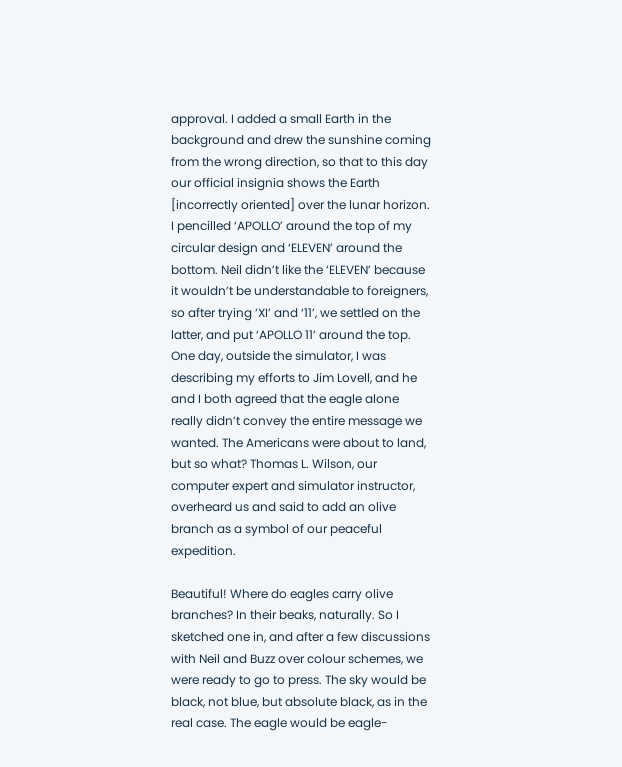approval. I added a small Earth in the background and drew the sunshine coming from the wrong direction, so that to this day our official insignia shows the Earth [incorrectly oriented] over the lunar horizon. I pencilled ‘APOLLO’ around the top of my circular design and ‘ELEVEN’ around the bottom. Neil didn’t like the ‘ELEVEN’ because it wouldn’t be understandable to foreigners, so after trying ‘XI’ and ‘11’, we settled on the latter, and put ‘APOLLO 11’ around the top. One day, outside the simulator, I was describing my efforts to Jim Lovell, and he and I both agreed that the eagle alone really didn’t convey the entire message we wanted. The Americans were about to land, but so what? Thomas L. Wilson, our computer expert and simulator instructor, overheard us and said to add an olive branch as a symbol of our peaceful expedition.

Beautiful! Where do eagles carry olive branches? In their beaks, naturally. So I sketched one in, and after a few discussions with Neil and Buzz over colour schemes, we were ready to go to press. The sky would be black, not blue, but absolute black, as in the real case. The eagle would be eagle-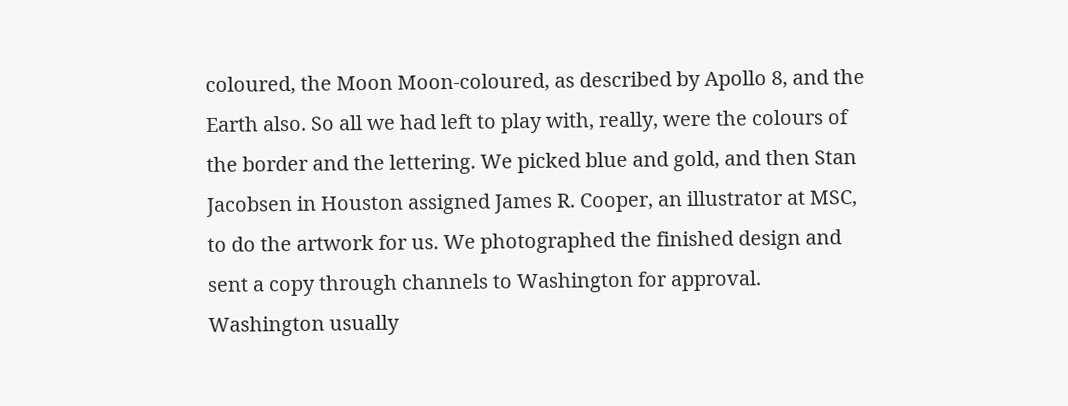coloured, the Moon Moon-coloured, as described by Apollo 8, and the Earth also. So all we had left to play with, really, were the colours of the border and the lettering. We picked blue and gold, and then Stan Jacobsen in Houston assigned James R. Cooper, an illustrator at MSC, to do the artwork for us. We photographed the finished design and sent a copy through channels to Washington for approval. Washington usually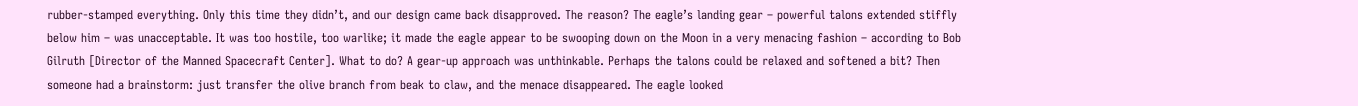rubber-stamped everything. Only this time they didn’t, and our design came back disapproved. The reason? The eagle’s landing gear – powerful talons extended stiffly below him – was unacceptable. It was too hostile, too warlike; it made the eagle appear to be swooping down on the Moon in a very menacing fashion – according to Bob Gilruth [Director of the Manned Spacecraft Center]. What to do? A gear-up approach was unthinkable. Perhaps the talons could be relaxed and softened a bit? Then someone had a brainstorm: just transfer the olive branch from beak to claw, and the menace disappeared. The eagle looked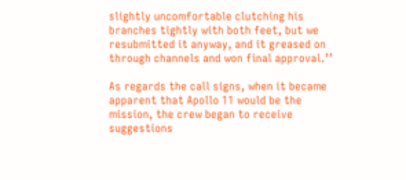slightly uncomfortable clutching his branches tightly with both feet, but we resubmitted it anyway, and it greased on through channels and won final approval.’’

As regards the call signs, when it became apparent that Apollo 11 would be the mission, the crew began to receive suggestions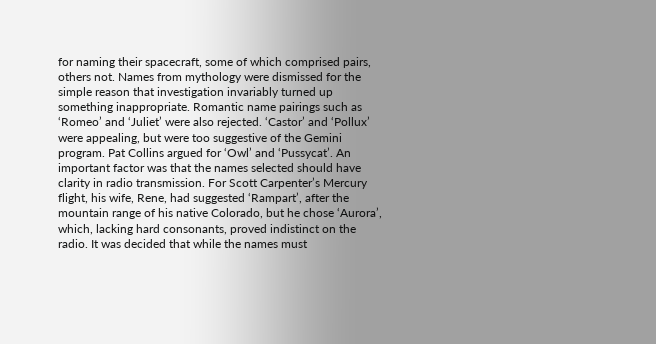for naming their spacecraft, some of which comprised pairs, others not. Names from mythology were dismissed for the simple reason that investigation invariably turned up something inappropriate. Romantic name pairings such as ‘Romeo’ and ‘Juliet’ were also rejected. ‘Castor’ and ‘Pollux’ were appealing, but were too suggestive of the Gemini program. Pat Collins argued for ‘Owl’ and ‘Pussycat’. An important factor was that the names selected should have clarity in radio transmission. For Scott Carpenter’s Mercury flight, his wife, Rene, had suggested ‘Rampart’, after the mountain range of his native Colorado, but he chose ‘Aurora’, which, lacking hard consonants, proved indistinct on the radio. It was decided that while the names must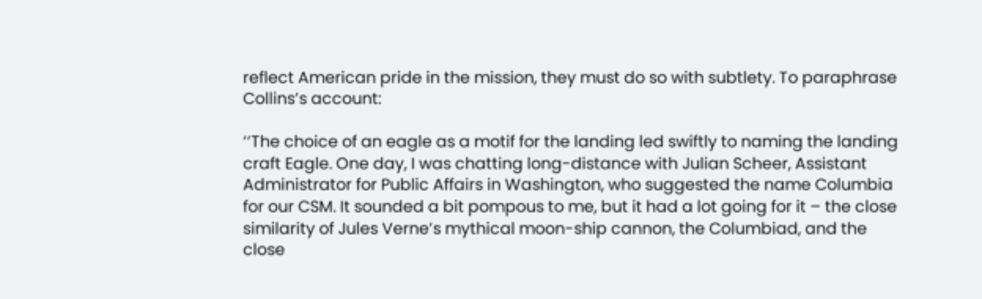reflect American pride in the mission, they must do so with subtlety. To paraphrase Collins’s account:

‘‘The choice of an eagle as a motif for the landing led swiftly to naming the landing craft Eagle. One day, I was chatting long-distance with Julian Scheer, Assistant Administrator for Public Affairs in Washington, who suggested the name Columbia for our CSM. It sounded a bit pompous to me, but it had a lot going for it – the close similarity of Jules Verne’s mythical moon-ship cannon, the Columbiad, and the close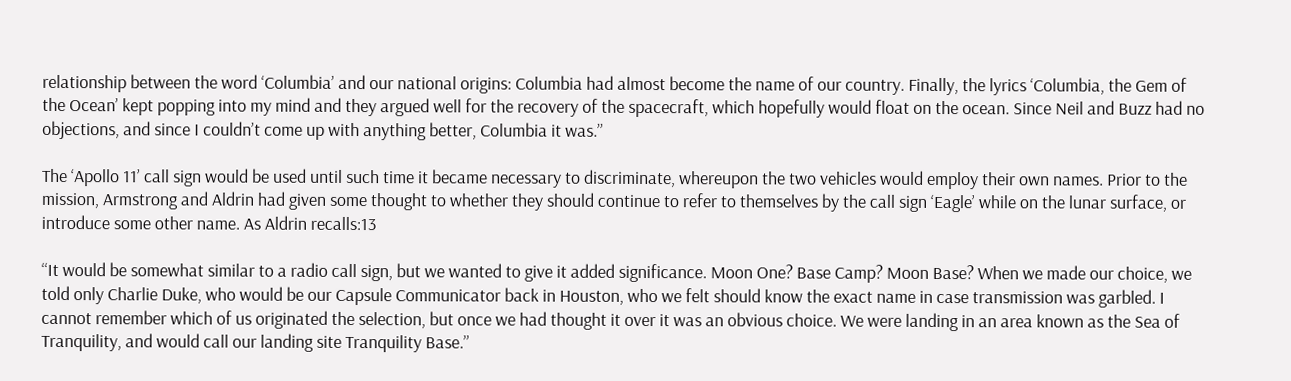relationship between the word ‘Columbia’ and our national origins: Columbia had almost become the name of our country. Finally, the lyrics ‘Columbia, the Gem of the Ocean’ kept popping into my mind and they argued well for the recovery of the spacecraft, which hopefully would float on the ocean. Since Neil and Buzz had no objections, and since I couldn’t come up with anything better, Columbia it was.’’

The ‘Apollo 11’ call sign would be used until such time it became necessary to discriminate, whereupon the two vehicles would employ their own names. Prior to the mission, Armstrong and Aldrin had given some thought to whether they should continue to refer to themselves by the call sign ‘Eagle’ while on the lunar surface, or introduce some other name. As Aldrin recalls:13

‘‘It would be somewhat similar to a radio call sign, but we wanted to give it added significance. Moon One? Base Camp? Moon Base? When we made our choice, we told only Charlie Duke, who would be our Capsule Communicator back in Houston, who we felt should know the exact name in case transmission was garbled. I cannot remember which of us originated the selection, but once we had thought it over it was an obvious choice. We were landing in an area known as the Sea of Tranquility, and would call our landing site Tranquility Base.’’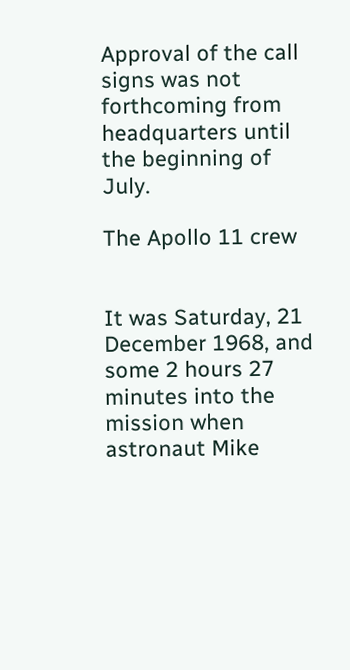Approval of the call signs was not forthcoming from headquarters until the beginning of July.

The Apollo 11 crew


It was Saturday, 21 December 1968, and some 2 hours 27 minutes into the mission when astronaut Mike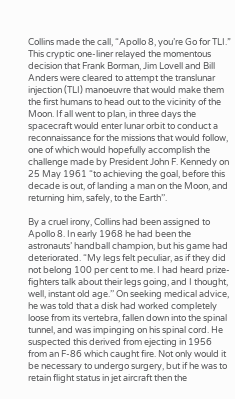Collins made the call, “Apollo 8, you’re Go for TLI.” This cryptic one-liner relayed the momentous decision that Frank Borman, Jim Lovell and Bill Anders were cleared to attempt the translunar injection (TLI) manoeuvre that would make them the first humans to head out to the vicinity of the Moon. If all went to plan, in three days the spacecraft would enter lunar orbit to conduct a reconnaissance for the missions that would follow, one of which would hopefully accomplish the challenge made by President John F. Kennedy on 25 May 1961 “to achieving the goal, before this decade is out, of landing a man on the Moon, and returning him, safely, to the Earth’’.

By a cruel irony, Collins had been assigned to Apollo 8. In early 1968 he had been the astronauts’ handball champion, but his game had deteriorated. “My legs felt peculiar, as if they did not belong 100 per cent to me. I had heard prize-fighters talk about their legs going, and I thought, well, instant old age.’’ On seeking medical advice, he was told that a disk had worked completely loose from its vertebra, fallen down into the spinal tunnel, and was impinging on his spinal cord. He suspected this derived from ejecting in 1956 from an F-86 which caught fire. Not only would it be necessary to undergo surgery, but if he was to retain flight status in jet aircraft then the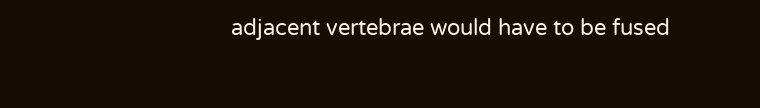adjacent vertebrae would have to be fused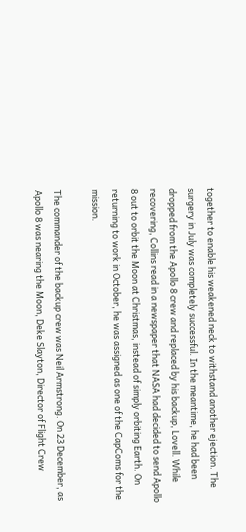together to enable his weakened neck to withstand another ejection. The surgery in July was completely successful. In the meantime, he had been dropped from the Apollo 8 crew and replaced by his backup, Lovell. While recovering, Collins read in a newspaper that NASA had decided to send Apollo 8 out to orbit the Moon at Christmas, instead of simply orbiting Earth. On returning to work in October, he was assigned as one of the CapComs for the mission.

The commander of the backup crew was Neil Armstrong. On 23 December, as Apollo 8 was nearing the Moon, Deke Slayton, Director of Flight Crew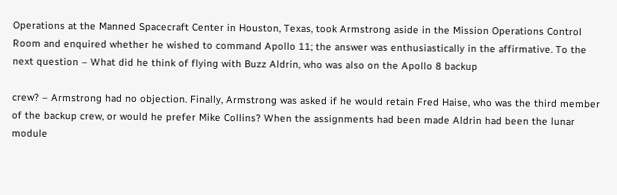Operations at the Manned Spacecraft Center in Houston, Texas, took Armstrong aside in the Mission Operations Control Room and enquired whether he wished to command Apollo 11; the answer was enthusiastically in the affirmative. To the next question – What did he think of flying with Buzz Aldrin, who was also on the Apollo 8 backup

crew? – Armstrong had no objection. Finally, Armstrong was asked if he would retain Fred Haise, who was the third member of the backup crew, or would he prefer Mike Collins? When the assignments had been made Aldrin had been the lunar module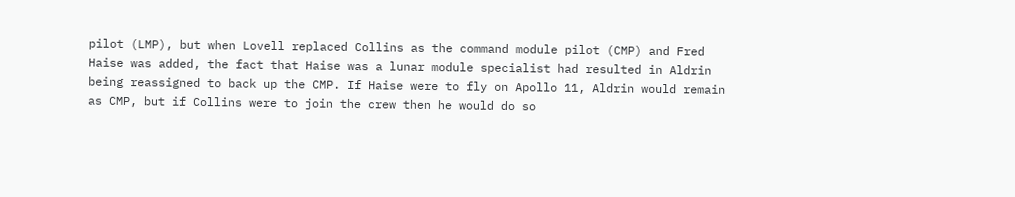pilot (LMP), but when Lovell replaced Collins as the command module pilot (CMP) and Fred Haise was added, the fact that Haise was a lunar module specialist had resulted in Aldrin being reassigned to back up the CMP. If Haise were to fly on Apollo 11, Aldrin would remain as CMP, but if Collins were to join the crew then he would do so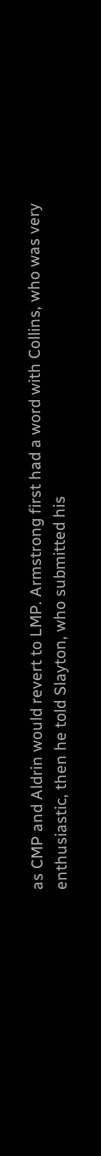as CMP and Aldrin would revert to LMP. Armstrong first had a word with Collins, who was very enthusiastic, then he told Slayton, who submitted his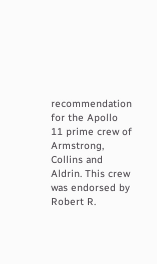recommendation for the Apollo 11 prime crew of Armstrong, Collins and Aldrin. This crew was endorsed by Robert R.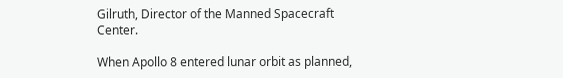Gilruth, Director of the Manned Spacecraft Center.

When Apollo 8 entered lunar orbit as planned,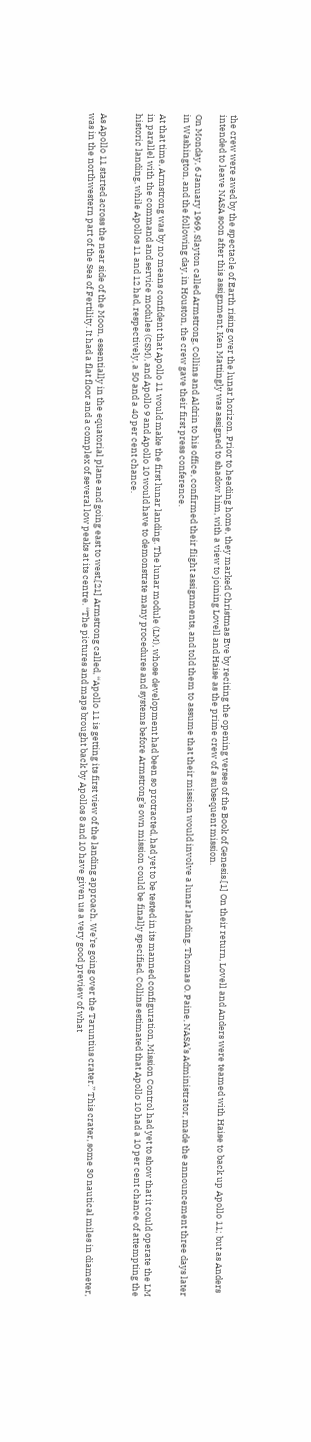the crew were awed by the spectacle of Earth rising over the lunar horizon. Prior to heading home, they marked Christmas Eve by reciting the opening verses of the Book of Genesis.[1] On their return, Lovell and Anders were teamed with Haise to back up Apollo 11; but as Anders intended to leave NASA soon after this assignment, Ken Mattingly was assigned to shadow him, with a view to joining Lovell and Haise as the prime crew of a subsequent mission.

On Monday, 6 January 1969, Slayton called Armstrong, Collins and Aldrin to his office, confirmed their flight assignments, and told them to assume that their mission would involve a lunar landing. Thomas O. Paine, NASA’s Administrator, made the announcement three days later in Washington, and the following day, in Houston, the crew gave their first press conference.

At that time, Armstrong was by no means confident that Apollo 11 would make the first lunar landing. The lunar module (LM), whose development had been so protracted, had yet to be tested in its manned configuration, Mission Control had yet to show that it could operate the LM in parallel with the command and service modules (CSM), and Apollo 9 and Apollo 10 would have to demonstrate many procedures and systems before Armstrong’s own mission could be finally specified. Collins estimated that Apollo 10 had a 10 per cent chance of attempting the historic landing, while Apollos 11 and 12 had, respectively, a 50 and a 40 per cent chance.


As Apollo 11 started across the near side of the Moon, essentially in the equatorial plane and going east to west,[21] Armstrong called, ‘‘Apollo 11 is getting its first view of the landing approach. We’re going over the Taruntius crater.’’ This crater, some 30 nautical miles in diameter, was in the northwestern part of the Sea of Fertility. It had a flat floor and a complex of several low peaks at its centre. ‘‘The pictures and maps brought back by Apollos 8 and 10 have given us a very good preview of what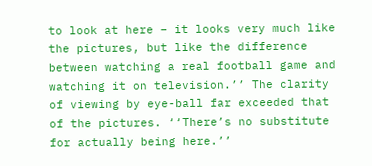to look at here – it looks very much like the pictures, but like the difference between watching a real football game and watching it on television.’’ The clarity of viewing by eye-ball far exceeded that of the pictures. ‘‘There’s no substitute for actually being here.’’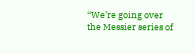‘‘We’re going over the Messier series of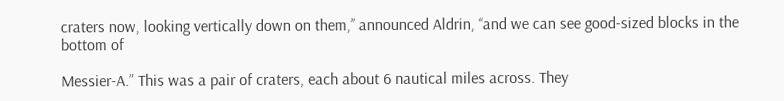craters now, looking vertically down on them,’’ announced Aldrin, ‘‘and we can see good-sized blocks in the bottom of

Messier-A.” This was a pair of craters, each about 6 nautical miles across. They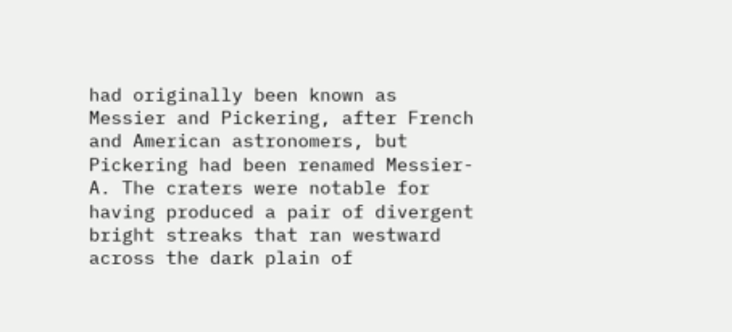had originally been known as Messier and Pickering, after French and American astronomers, but Pickering had been renamed Messier-A. The craters were notable for having produced a pair of divergent bright streaks that ran westward across the dark plain of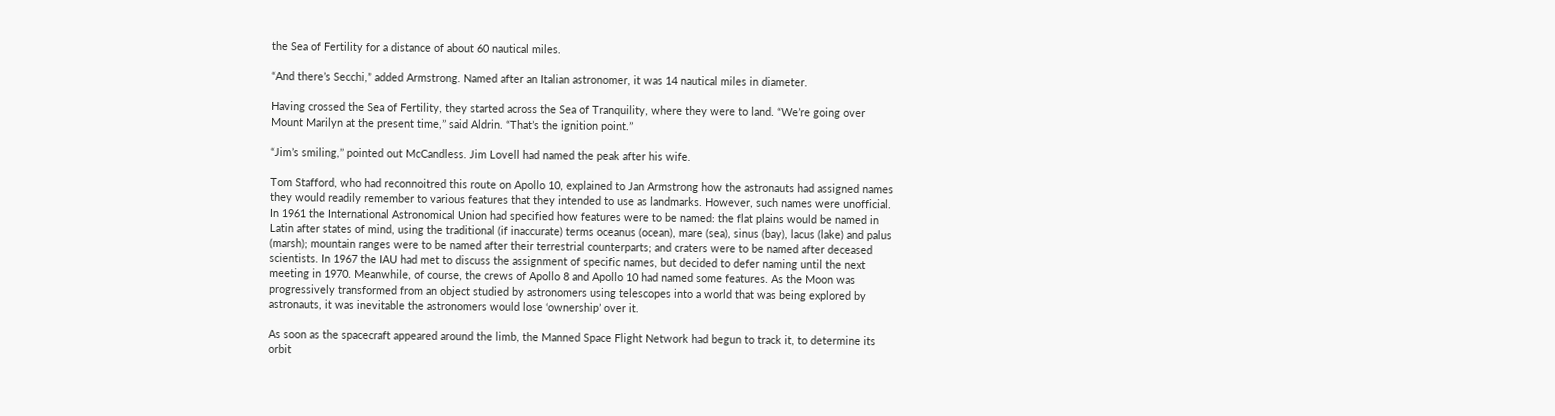the Sea of Fertility for a distance of about 60 nautical miles.

“And there’s Secchi,” added Armstrong. Named after an Italian astronomer, it was 14 nautical miles in diameter.

Having crossed the Sea of Fertility, they started across the Sea of Tranquility, where they were to land. “We’re going over Mount Marilyn at the present time,’’ said Aldrin. “That’s the ignition point.’’

“Jim’s smiling,’’ pointed out McCandless. Jim Lovell had named the peak after his wife.

Tom Stafford, who had reconnoitred this route on Apollo 10, explained to Jan Armstrong how the astronauts had assigned names they would readily remember to various features that they intended to use as landmarks. However, such names were unofficial. In 1961 the International Astronomical Union had specified how features were to be named: the flat plains would be named in Latin after states of mind, using the traditional (if inaccurate) terms oceanus (ocean), mare (sea), sinus (bay), lacus (lake) and palus (marsh); mountain ranges were to be named after their terrestrial counterparts; and craters were to be named after deceased scientists. In 1967 the IAU had met to discuss the assignment of specific names, but decided to defer naming until the next meeting in 1970. Meanwhile, of course, the crews of Apollo 8 and Apollo 10 had named some features. As the Moon was progressively transformed from an object studied by astronomers using telescopes into a world that was being explored by astronauts, it was inevitable the astronomers would lose ‘ownership’ over it.

As soon as the spacecraft appeared around the limb, the Manned Space Flight Network had begun to track it, to determine its orbit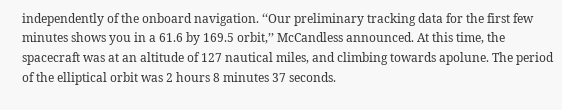independently of the onboard navigation. ‘‘Our preliminary tracking data for the first few minutes shows you in a 61.6 by 169.5 orbit,’’ McCandless announced. At this time, the spacecraft was at an altitude of 127 nautical miles, and climbing towards apolune. The period of the elliptical orbit was 2 hours 8 minutes 37 seconds.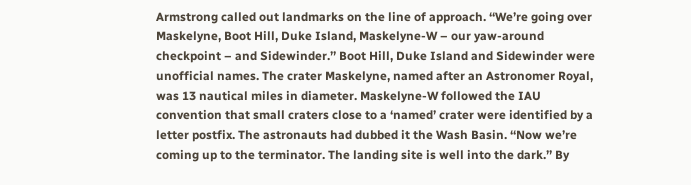Armstrong called out landmarks on the line of approach. ‘‘We’re going over Maskelyne, Boot Hill, Duke Island, Maskelyne-W – our yaw-around checkpoint – and Sidewinder.’’ Boot Hill, Duke Island and Sidewinder were unofficial names. The crater Maskelyne, named after an Astronomer Royal, was 13 nautical miles in diameter. Maskelyne-W followed the IAU convention that small craters close to a ‘named’ crater were identified by a letter postfix. The astronauts had dubbed it the Wash Basin. ‘‘Now we’re coming up to the terminator. The landing site is well into the dark.’’ By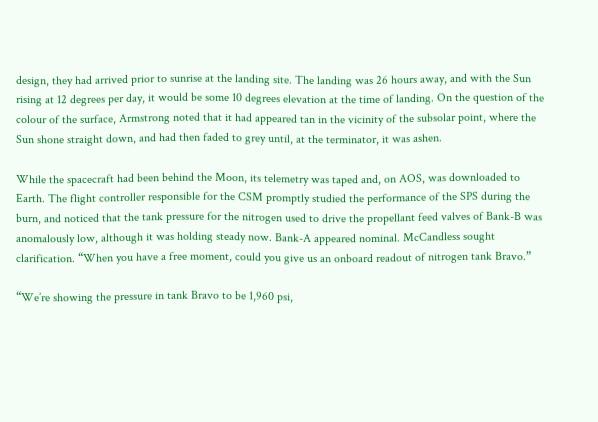design, they had arrived prior to sunrise at the landing site. The landing was 26 hours away, and with the Sun rising at 12 degrees per day, it would be some 10 degrees elevation at the time of landing. On the question of the colour of the surface, Armstrong noted that it had appeared tan in the vicinity of the subsolar point, where the Sun shone straight down, and had then faded to grey until, at the terminator, it was ashen.

While the spacecraft had been behind the Moon, its telemetry was taped and, on AOS, was downloaded to Earth. The flight controller responsible for the CSM promptly studied the performance of the SPS during the burn, and noticed that the tank pressure for the nitrogen used to drive the propellant feed valves of Bank-B was anomalously low, although it was holding steady now. Bank-A appeared nominal. McCandless sought clarification. “When you have a free moment, could you give us an onboard readout of nitrogen tank Bravo.”

“We’re showing the pressure in tank Bravo to be 1,960 psi,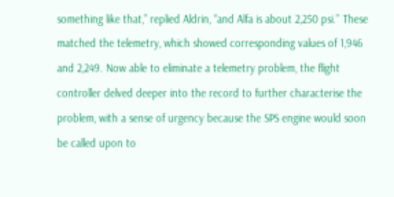something like that,” replied Aldrin, “and Alfa is about 2,250 psi.’’ These matched the telemetry, which showed corresponding values of 1,946 and 2,249. Now able to eliminate a telemetry problem, the flight controller delved deeper into the record to further characterise the problem, with a sense of urgency because the SPS engine would soon be called upon to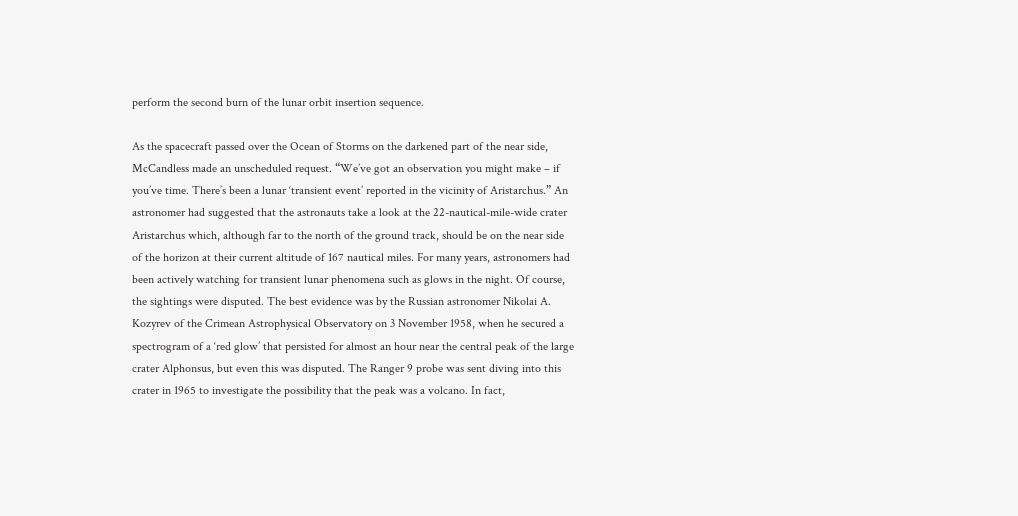perform the second burn of the lunar orbit insertion sequence.

As the spacecraft passed over the Ocean of Storms on the darkened part of the near side, McCandless made an unscheduled request. “We’ve got an observation you might make – if you’ve time. There’s been a lunar ‘transient event’ reported in the vicinity of Aristarchus.” An astronomer had suggested that the astronauts take a look at the 22-nautical-mile-wide crater Aristarchus which, although far to the north of the ground track, should be on the near side of the horizon at their current altitude of 167 nautical miles. For many years, astronomers had been actively watching for transient lunar phenomena such as glows in the night. Of course, the sightings were disputed. The best evidence was by the Russian astronomer Nikolai A. Kozyrev of the Crimean Astrophysical Observatory on 3 November 1958, when he secured a spectrogram of a ‘red glow’ that persisted for almost an hour near the central peak of the large crater Alphonsus, but even this was disputed. The Ranger 9 probe was sent diving into this crater in 1965 to investigate the possibility that the peak was a volcano. In fact,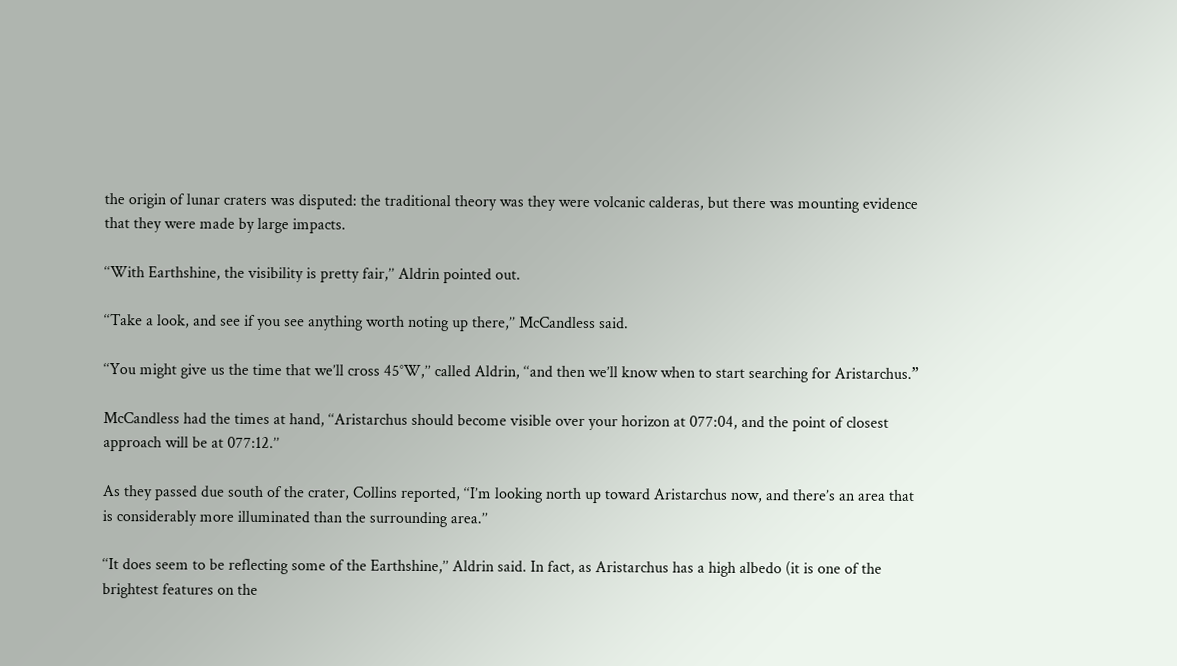the origin of lunar craters was disputed: the traditional theory was they were volcanic calderas, but there was mounting evidence that they were made by large impacts.

‘‘With Earthshine, the visibility is pretty fair,’’ Aldrin pointed out.

‘‘Take a look, and see if you see anything worth noting up there,’’ McCandless said.

‘‘You might give us the time that we’ll cross 45°W,’’ called Aldrin, ‘‘and then we’ll know when to start searching for Aristarchus.”

McCandless had the times at hand, ‘‘Aristarchus should become visible over your horizon at 077:04, and the point of closest approach will be at 077:12.’’

As they passed due south of the crater, Collins reported, ‘‘I’m looking north up toward Aristarchus now, and there’s an area that is considerably more illuminated than the surrounding area.’’

‘‘It does seem to be reflecting some of the Earthshine,’’ Aldrin said. In fact, as Aristarchus has a high albedo (it is one of the brightest features on the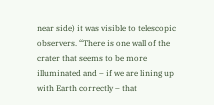near side) it was visible to telescopic observers. ‘‘There is one wall of the crater that seems to be more illuminated and – if we are lining up with Earth correctly – that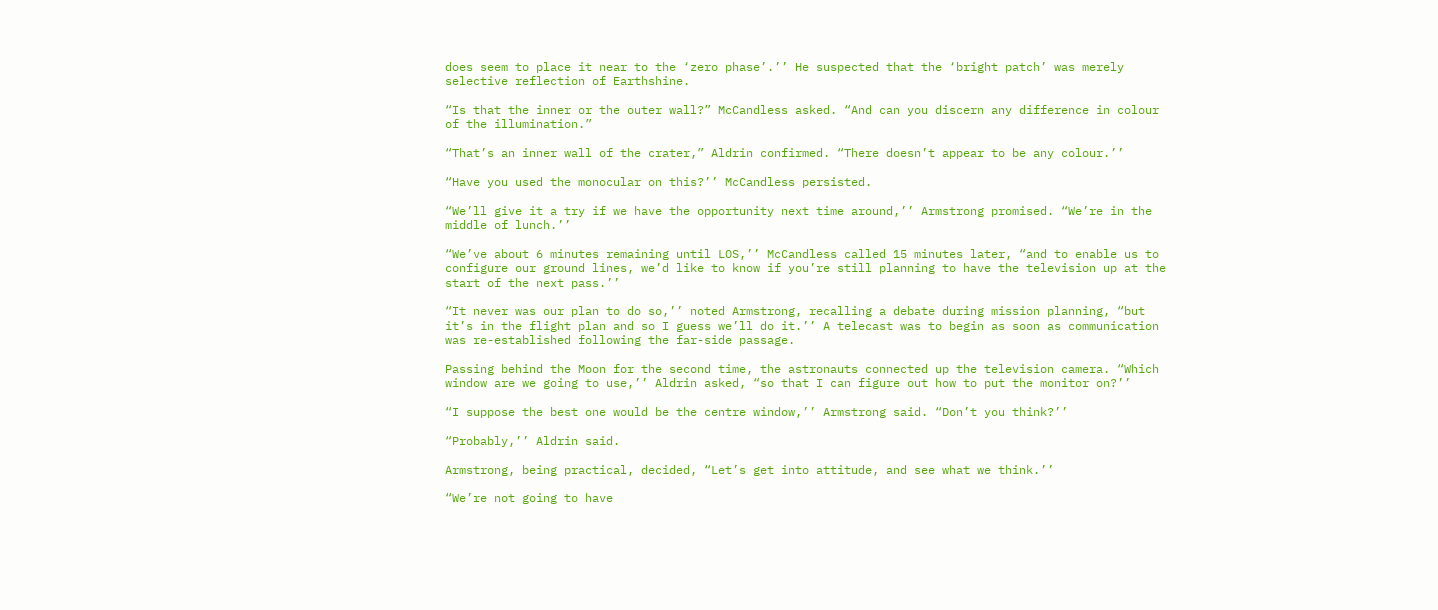does seem to place it near to the ‘zero phase’.’’ He suspected that the ‘bright patch’ was merely selective reflection of Earthshine.

“Is that the inner or the outer wall?” McCandless asked. “And can you discern any difference in colour of the illumination.”

“That’s an inner wall of the crater,” Aldrin confirmed. “There doesn’t appear to be any colour.’’

“Have you used the monocular on this?’’ McCandless persisted.

“We’ll give it a try if we have the opportunity next time around,’’ Armstrong promised. “We’re in the middle of lunch.’’

“We’ve about 6 minutes remaining until LOS,’’ McCandless called 15 minutes later, “and to enable us to configure our ground lines, we’d like to know if you’re still planning to have the television up at the start of the next pass.’’

“It never was our plan to do so,’’ noted Armstrong, recalling a debate during mission planning, “but it’s in the flight plan and so I guess we’ll do it.’’ A telecast was to begin as soon as communication was re-established following the far-side passage.

Passing behind the Moon for the second time, the astronauts connected up the television camera. “Which window are we going to use,’’ Aldrin asked, “so that I can figure out how to put the monitor on?’’

“I suppose the best one would be the centre window,’’ Armstrong said. “Don’t you think?’’

“Probably,’’ Aldrin said.

Armstrong, being practical, decided, “Let’s get into attitude, and see what we think.’’

“We’re not going to have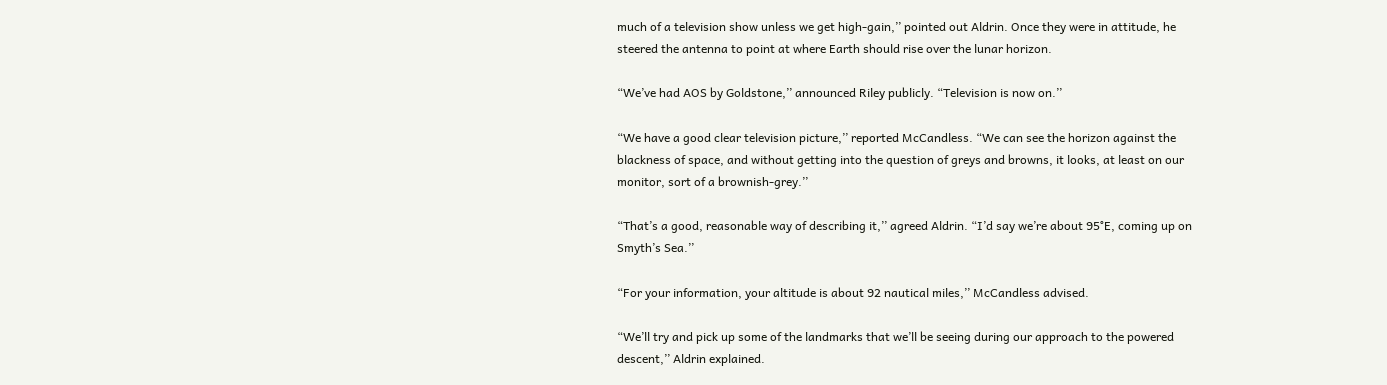much of a television show unless we get high-gain,’’ pointed out Aldrin. Once they were in attitude, he steered the antenna to point at where Earth should rise over the lunar horizon.

“We’ve had AOS by Goldstone,’’ announced Riley publicly. “Television is now on.’’

“We have a good clear television picture,’’ reported McCandless. “We can see the horizon against the blackness of space, and without getting into the question of greys and browns, it looks, at least on our monitor, sort of a brownish-grey.’’

“That’s a good, reasonable way of describing it,’’ agreed Aldrin. “I’d say we’re about 95°E, coming up on Smyth’s Sea.’’

“For your information, your altitude is about 92 nautical miles,’’ McCandless advised.

“We’ll try and pick up some of the landmarks that we’ll be seeing during our approach to the powered descent,’’ Aldrin explained.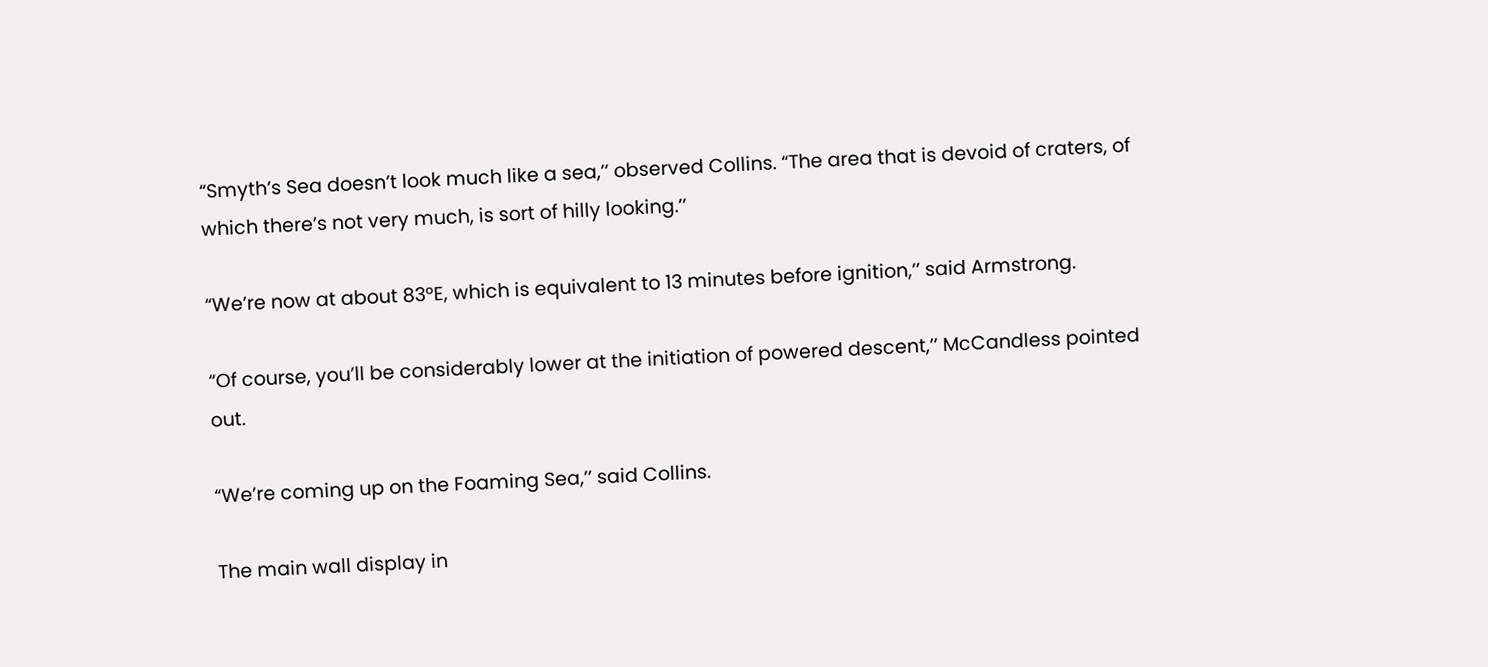“Smyth’s Sea doesn’t look much like a sea,’’ observed Collins. “The area that is devoid of craters, of which there’s not very much, is sort of hilly looking.’’

“We’re now at about 83°E, which is equivalent to 13 minutes before ignition,’’ said Armstrong.

“Of course, you’ll be considerably lower at the initiation of powered descent,’’ McCandless pointed out.

“We’re coming up on the Foaming Sea,’’ said Collins.

The main wall display in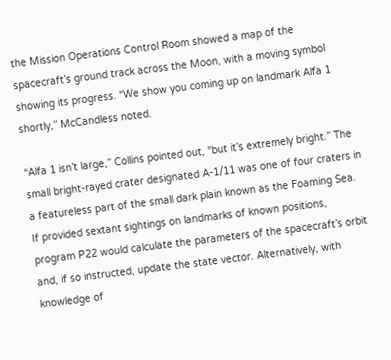the Mission Operations Control Room showed a map of the spacecraft’s ground track across the Moon, with a moving symbol showing its progress. “We show you coming up on landmark Alfa 1 shortly,’’ McCandless noted.

“Alfa 1 isn’t large,” Collins pointed out, “but it’s extremely bright.” The small bright-rayed crater designated A-1/11 was one of four craters in a featureless part of the small dark plain known as the Foaming Sea. If provided sextant sightings on landmarks of known positions, program P22 would calculate the parameters of the spacecraft’s orbit and, if so instructed, update the state vector. Alternatively, with knowledge of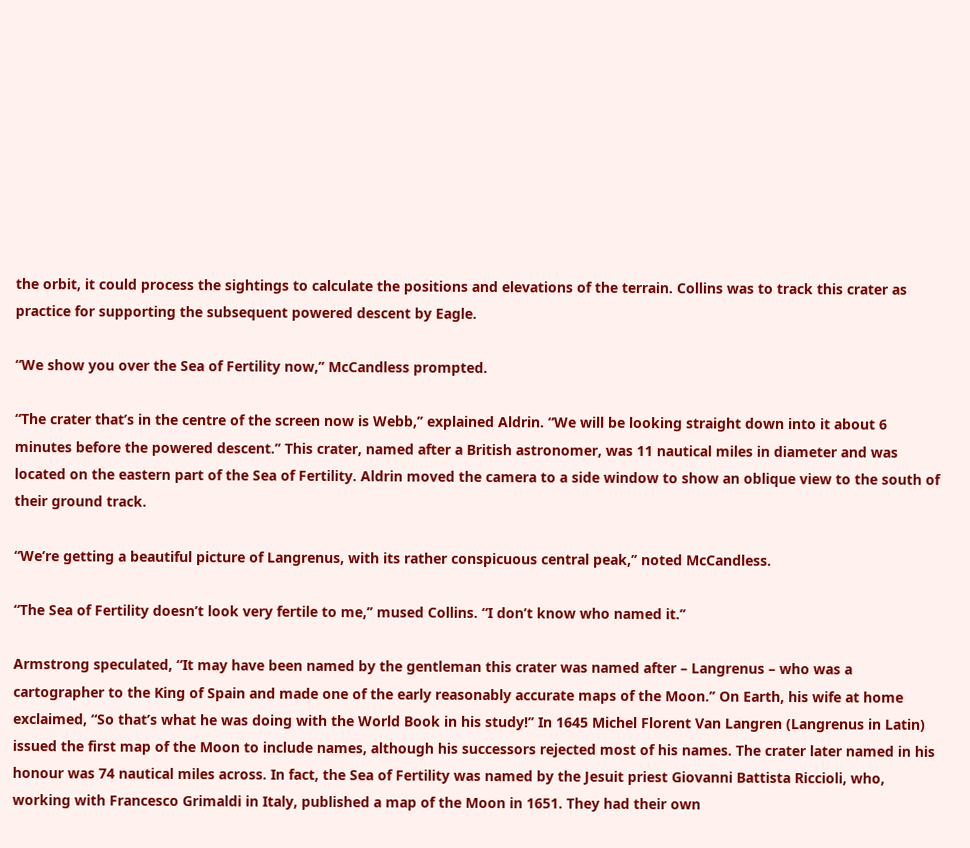the orbit, it could process the sightings to calculate the positions and elevations of the terrain. Collins was to track this crater as practice for supporting the subsequent powered descent by Eagle.

“We show you over the Sea of Fertility now,’’ McCandless prompted.

“The crater that’s in the centre of the screen now is Webb,’’ explained Aldrin. “We will be looking straight down into it about 6 minutes before the powered descent.’’ This crater, named after a British astronomer, was 11 nautical miles in diameter and was located on the eastern part of the Sea of Fertility. Aldrin moved the camera to a side window to show an oblique view to the south of their ground track.

“We’re getting a beautiful picture of Langrenus, with its rather conspicuous central peak,’’ noted McCandless.

“The Sea of Fertility doesn’t look very fertile to me,’’ mused Collins. “I don’t know who named it.’’

Armstrong speculated, “It may have been named by the gentleman this crater was named after – Langrenus – who was a cartographer to the King of Spain and made one of the early reasonably accurate maps of the Moon.’’ On Earth, his wife at home exclaimed, “So that’s what he was doing with the World Book in his study!’’ In 1645 Michel Florent Van Langren (Langrenus in Latin) issued the first map of the Moon to include names, although his successors rejected most of his names. The crater later named in his honour was 74 nautical miles across. In fact, the Sea of Fertility was named by the Jesuit priest Giovanni Battista Riccioli, who, working with Francesco Grimaldi in Italy, published a map of the Moon in 1651. They had their own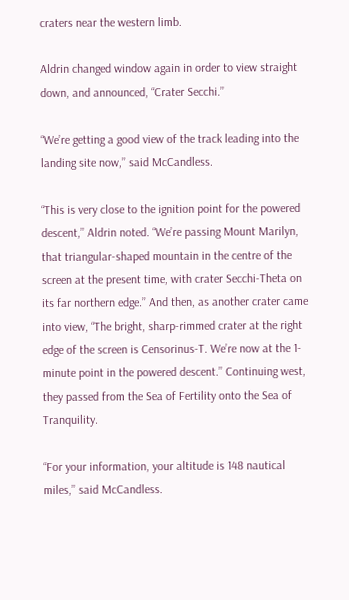craters near the western limb.

Aldrin changed window again in order to view straight down, and announced, “Crater Secchi.’’

“We’re getting a good view of the track leading into the landing site now,’’ said McCandless.

“This is very close to the ignition point for the powered descent,’’ Aldrin noted. “We’re passing Mount Marilyn, that triangular-shaped mountain in the centre of the screen at the present time, with crater Secchi-Theta on its far northern edge.’’ And then, as another crater came into view, “The bright, sharp-rimmed crater at the right edge of the screen is Censorinus-T. We’re now at the 1-minute point in the powered descent.’’ Continuing west, they passed from the Sea of Fertility onto the Sea of Tranquility.

“For your information, your altitude is 148 nautical miles,’’ said McCandless.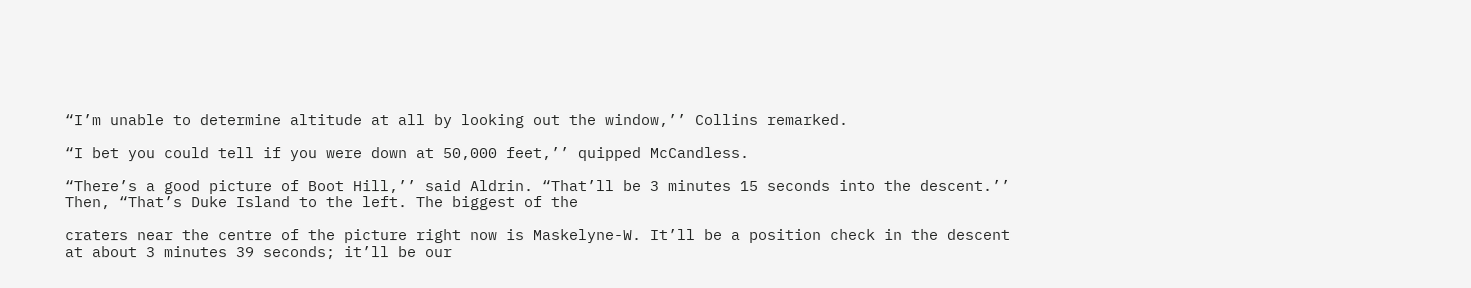“I’m unable to determine altitude at all by looking out the window,’’ Collins remarked.

“I bet you could tell if you were down at 50,000 feet,’’ quipped McCandless.

“There’s a good picture of Boot Hill,’’ said Aldrin. “That’ll be 3 minutes 15 seconds into the descent.’’ Then, “That’s Duke Island to the left. The biggest of the

craters near the centre of the picture right now is Maskelyne-W. It’ll be a position check in the descent at about 3 minutes 39 seconds; it’ll be our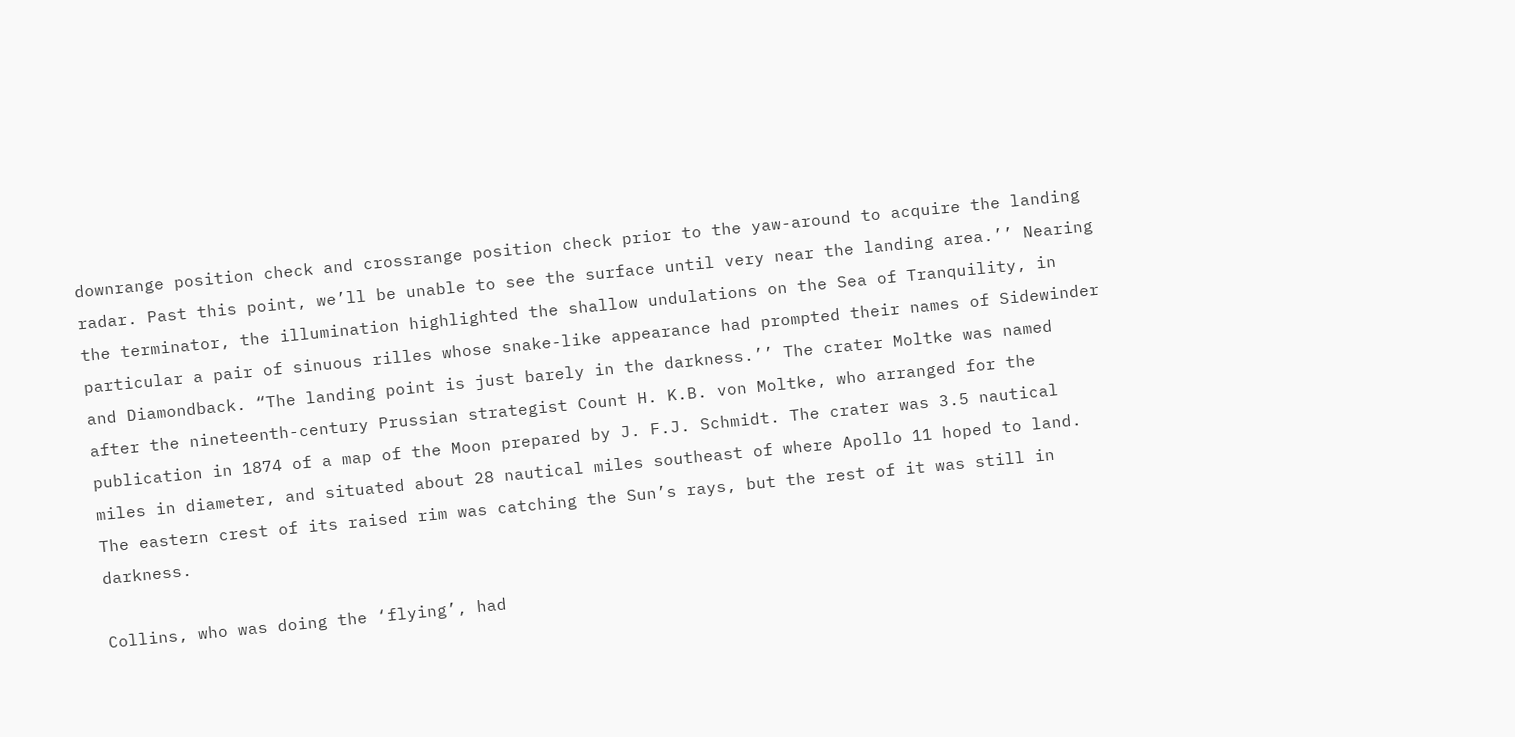downrange position check and crossrange position check prior to the yaw-around to acquire the landing radar. Past this point, we’ll be unable to see the surface until very near the landing area.’’ Nearing the terminator, the illumination highlighted the shallow undulations on the Sea of Tranquility, in particular a pair of sinuous rilles whose snake-like appearance had prompted their names of Sidewinder and Diamondback. “The landing point is just barely in the darkness.’’ The crater Moltke was named after the nineteenth-century Prussian strategist Count H. K.B. von Moltke, who arranged for the publication in 1874 of a map of the Moon prepared by J. F.J. Schmidt. The crater was 3.5 nautical miles in diameter, and situated about 28 nautical miles southeast of where Apollo 11 hoped to land. The eastern crest of its raised rim was catching the Sun’s rays, but the rest of it was still in darkness.

Collins, who was doing the ‘flying’, had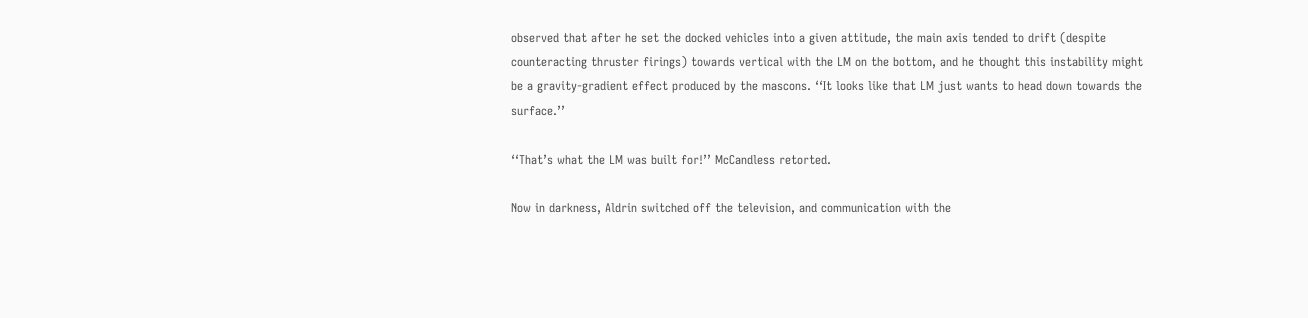observed that after he set the docked vehicles into a given attitude, the main axis tended to drift (despite counteracting thruster firings) towards vertical with the LM on the bottom, and he thought this instability might be a gravity-gradient effect produced by the mascons. ‘‘It looks like that LM just wants to head down towards the surface.’’

‘‘That’s what the LM was built for!’’ McCandless retorted.

Now in darkness, Aldrin switched off the television, and communication with the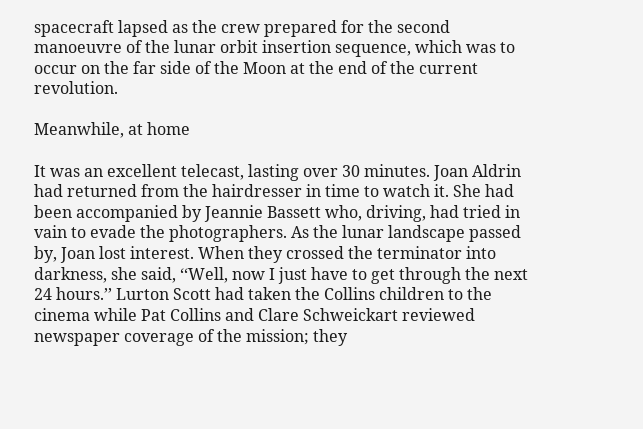spacecraft lapsed as the crew prepared for the second manoeuvre of the lunar orbit insertion sequence, which was to occur on the far side of the Moon at the end of the current revolution.

Meanwhile, at home

It was an excellent telecast, lasting over 30 minutes. Joan Aldrin had returned from the hairdresser in time to watch it. She had been accompanied by Jeannie Bassett who, driving, had tried in vain to evade the photographers. As the lunar landscape passed by, Joan lost interest. When they crossed the terminator into darkness, she said, ‘‘Well, now I just have to get through the next 24 hours.’’ Lurton Scott had taken the Collins children to the cinema while Pat Collins and Clare Schweickart reviewed newspaper coverage of the mission; they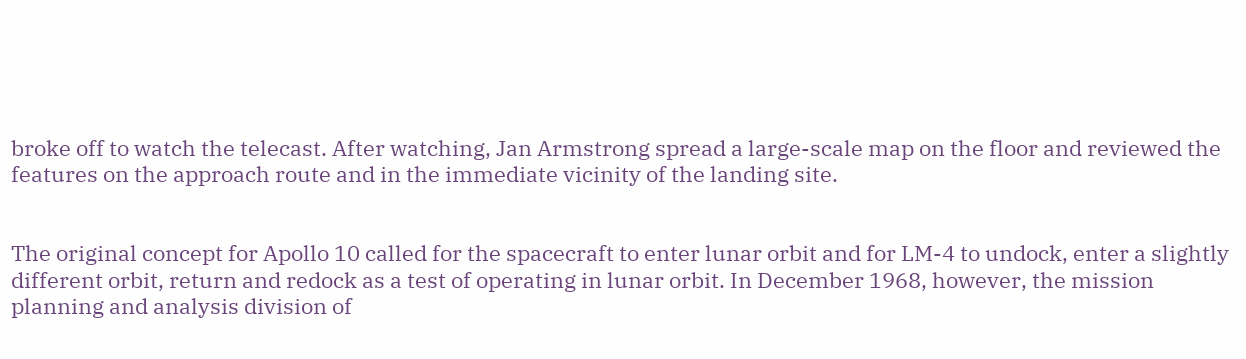broke off to watch the telecast. After watching, Jan Armstrong spread a large-scale map on the floor and reviewed the features on the approach route and in the immediate vicinity of the landing site.


The original concept for Apollo 10 called for the spacecraft to enter lunar orbit and for LM-4 to undock, enter a slightly different orbit, return and redock as a test of operating in lunar orbit. In December 1968, however, the mission planning and analysis division of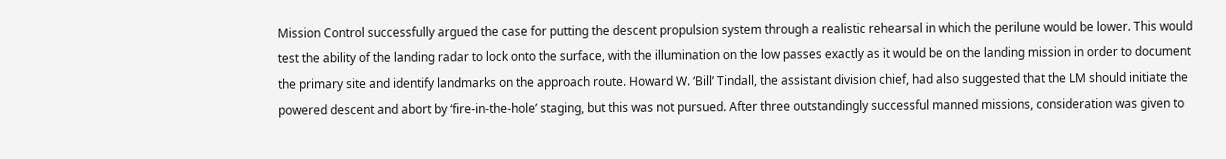Mission Control successfully argued the case for putting the descent propulsion system through a realistic rehearsal in which the perilune would be lower. This would test the ability of the landing radar to lock onto the surface, with the illumination on the low passes exactly as it would be on the landing mission in order to document the primary site and identify landmarks on the approach route. Howard W. ‘Bill’ Tindall, the assistant division chief, had also suggested that the LM should initiate the powered descent and abort by ‘fire-in-the-hole’ staging, but this was not pursued. After three outstandingly successful manned missions, consideration was given to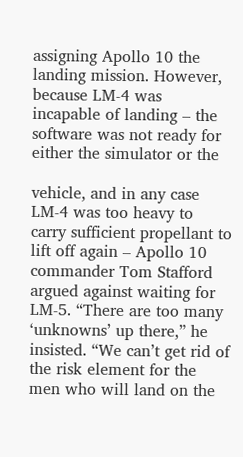assigning Apollo 10 the landing mission. However, because LM-4 was incapable of landing – the software was not ready for either the simulator or the

vehicle, and in any case LM-4 was too heavy to carry sufficient propellant to lift off again – Apollo 10 commander Tom Stafford argued against waiting for LM-5. “There are too many ‘unknowns’ up there,” he insisted. “We can’t get rid of the risk element for the men who will land on the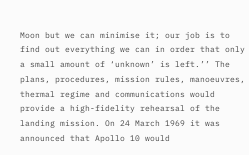Moon but we can minimise it; our job is to find out everything we can in order that only a small amount of ‘unknown’ is left.’’ The plans, procedures, mission rules, manoeuvres, thermal regime and communications would provide a high-fidelity rehearsal of the landing mission. On 24 March 1969 it was announced that Apollo 10 would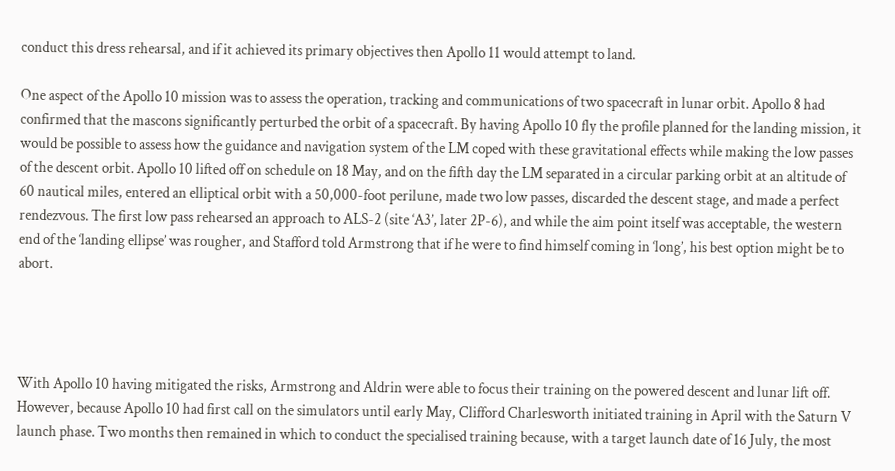conduct this dress rehearsal, and if it achieved its primary objectives then Apollo 11 would attempt to land.

One aspect of the Apollo 10 mission was to assess the operation, tracking and communications of two spacecraft in lunar orbit. Apollo 8 had confirmed that the mascons significantly perturbed the orbit of a spacecraft. By having Apollo 10 fly the profile planned for the landing mission, it would be possible to assess how the guidance and navigation system of the LM coped with these gravitational effects while making the low passes of the descent orbit. Apollo 10 lifted off on schedule on 18 May, and on the fifth day the LM separated in a circular parking orbit at an altitude of 60 nautical miles, entered an elliptical orbit with a 50,000-foot perilune, made two low passes, discarded the descent stage, and made a perfect rendezvous. The first low pass rehearsed an approach to ALS-2 (site ‘A3’, later 2P-6), and while the aim point itself was acceptable, the western end of the ‘landing ellipse’ was rougher, and Stafford told Armstrong that if he were to find himself coming in ‘long’, his best option might be to abort.




With Apollo 10 having mitigated the risks, Armstrong and Aldrin were able to focus their training on the powered descent and lunar lift off. However, because Apollo 10 had first call on the simulators until early May, Clifford Charlesworth initiated training in April with the Saturn V launch phase. Two months then remained in which to conduct the specialised training because, with a target launch date of 16 July, the most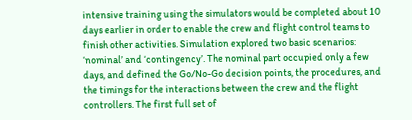intensive training using the simulators would be completed about 10 days earlier in order to enable the crew and flight control teams to finish other activities. Simulation explored two basic scenarios: ‘nominal’ and ‘contingency’. The nominal part occupied only a few days, and defined the Go/No-Go decision points, the procedures, and the timings for the interactions between the crew and the flight controllers. The first full set of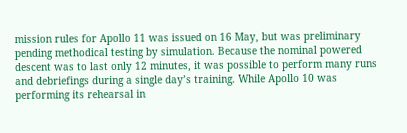mission rules for Apollo 11 was issued on 16 May, but was preliminary pending methodical testing by simulation. Because the nominal powered descent was to last only 12 minutes, it was possible to perform many runs and debriefings during a single day’s training. While Apollo 10 was performing its rehearsal in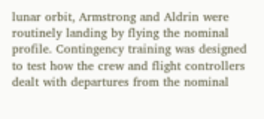lunar orbit, Armstrong and Aldrin were routinely landing by flying the nominal profile. Contingency training was designed to test how the crew and flight controllers dealt with departures from the nominal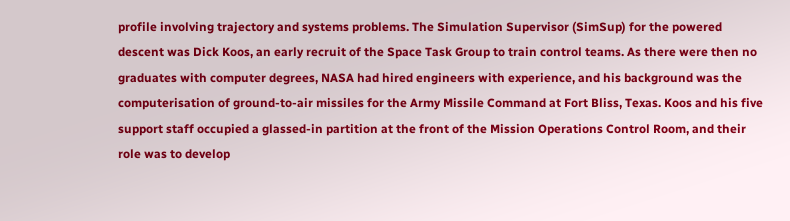profile involving trajectory and systems problems. The Simulation Supervisor (SimSup) for the powered descent was Dick Koos, an early recruit of the Space Task Group to train control teams. As there were then no graduates with computer degrees, NASA had hired engineers with experience, and his background was the computerisation of ground-to-air missiles for the Army Missile Command at Fort Bliss, Texas. Koos and his five support staff occupied a glassed-in partition at the front of the Mission Operations Control Room, and their role was to develop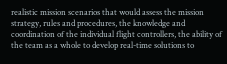realistic mission scenarios that would assess the mission strategy, rules and procedures, the knowledge and coordination of the individual flight controllers, the ability of the team as a whole to develop real-time solutions to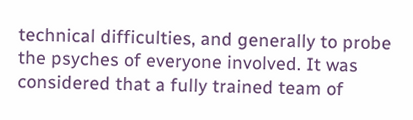technical difficulties, and generally to probe the psyches of everyone involved. It was considered that a fully trained team of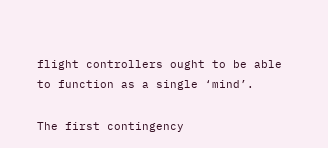flight controllers ought to be able to function as a single ‘mind’.

The first contingency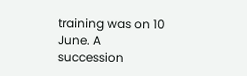training was on 10 June. A succession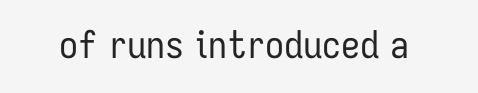of runs introduced a